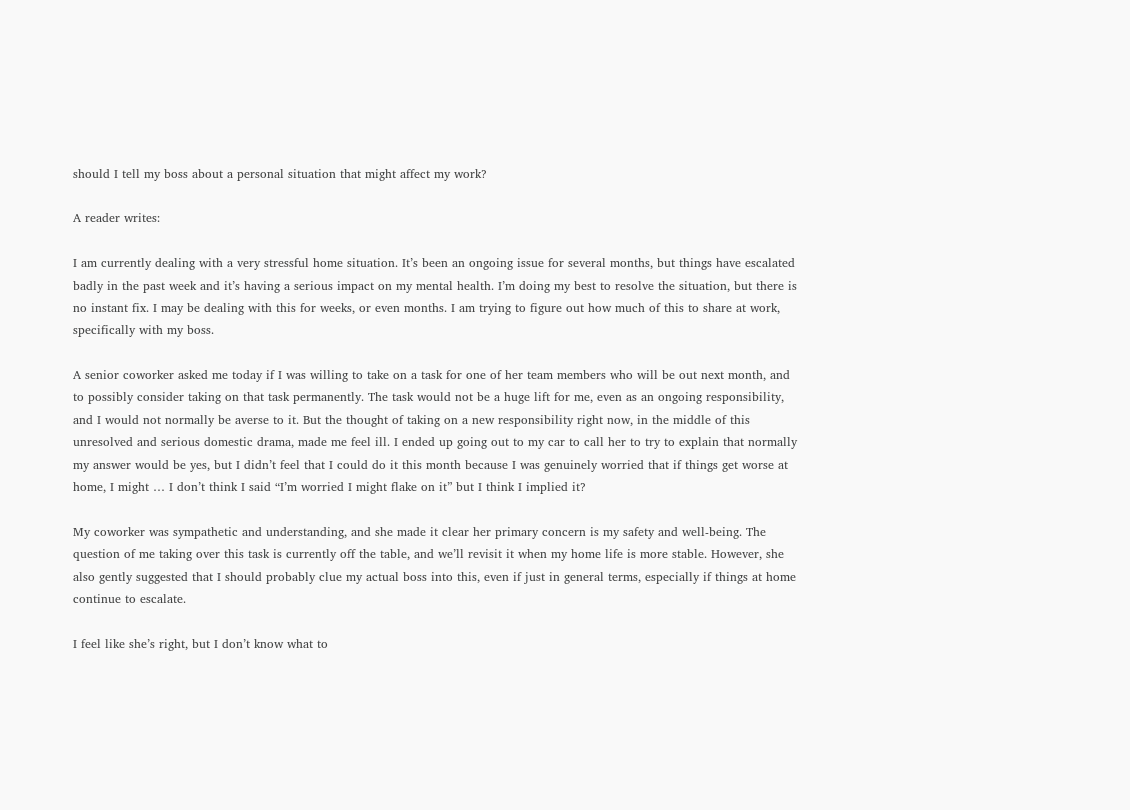should I tell my boss about a personal situation that might affect my work?

A reader writes:

I am currently dealing with a very stressful home situation. It’s been an ongoing issue for several months, but things have escalated badly in the past week and it’s having a serious impact on my mental health. I’m doing my best to resolve the situation, but there is no instant fix. I may be dealing with this for weeks, or even months. I am trying to figure out how much of this to share at work, specifically with my boss.

A senior coworker asked me today if I was willing to take on a task for one of her team members who will be out next month, and to possibly consider taking on that task permanently. The task would not be a huge lift for me, even as an ongoing responsibility, and I would not normally be averse to it. But the thought of taking on a new responsibility right now, in the middle of this unresolved and serious domestic drama, made me feel ill. I ended up going out to my car to call her to try to explain that normally my answer would be yes, but I didn’t feel that I could do it this month because I was genuinely worried that if things get worse at home, I might … I don’t think I said “I’m worried I might flake on it” but I think I implied it?

My coworker was sympathetic and understanding, and she made it clear her primary concern is my safety and well-being. The question of me taking over this task is currently off the table, and we’ll revisit it when my home life is more stable. However, she also gently suggested that I should probably clue my actual boss into this, even if just in general terms, especially if things at home continue to escalate.

I feel like she’s right, but I don’t know what to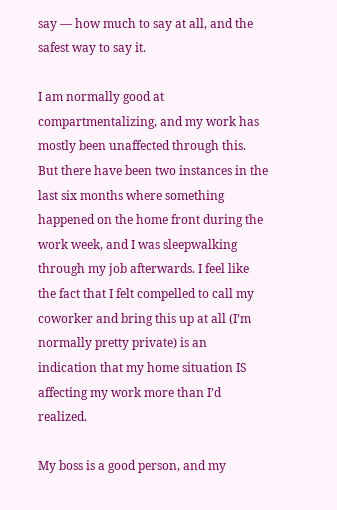say — how much to say at all, and the safest way to say it.

I am normally good at compartmentalizing, and my work has mostly been unaffected through this. But there have been two instances in the last six months where something happened on the home front during the work week, and I was sleepwalking through my job afterwards. I feel like the fact that I felt compelled to call my coworker and bring this up at all (I’m normally pretty private) is an indication that my home situation IS affecting my work more than I’d realized.

My boss is a good person, and my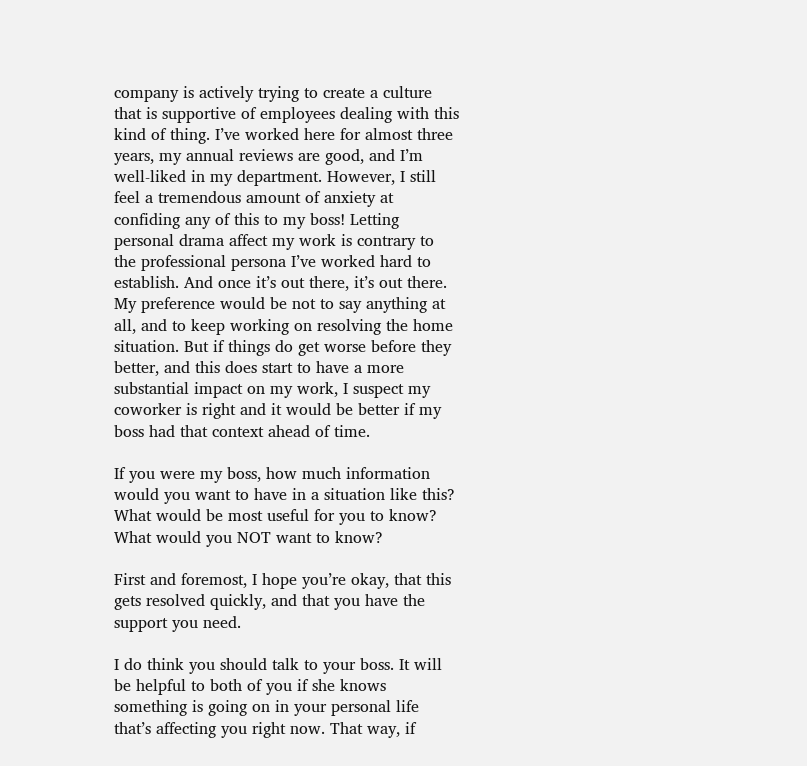company is actively trying to create a culture that is supportive of employees dealing with this kind of thing. I’ve worked here for almost three years, my annual reviews are good, and I’m well-liked in my department. However, I still feel a tremendous amount of anxiety at confiding any of this to my boss! Letting personal drama affect my work is contrary to the professional persona I’ve worked hard to establish. And once it’s out there, it’s out there. My preference would be not to say anything at all, and to keep working on resolving the home situation. But if things do get worse before they better, and this does start to have a more substantial impact on my work, I suspect my coworker is right and it would be better if my boss had that context ahead of time.

If you were my boss, how much information would you want to have in a situation like this? What would be most useful for you to know? What would you NOT want to know?

First and foremost, I hope you’re okay, that this gets resolved quickly, and that you have the support you need.

I do think you should talk to your boss. It will be helpful to both of you if she knows something is going on in your personal life that’s affecting you right now. That way, if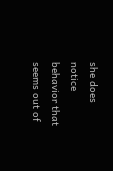she does notice behavior that seems out of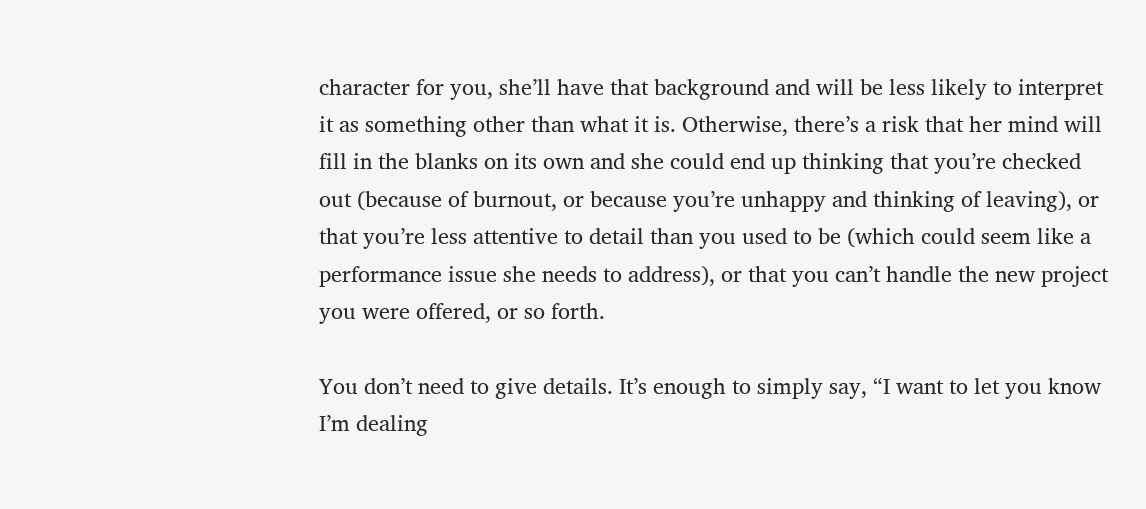character for you, she’ll have that background and will be less likely to interpret it as something other than what it is. Otherwise, there’s a risk that her mind will fill in the blanks on its own and she could end up thinking that you’re checked out (because of burnout, or because you’re unhappy and thinking of leaving), or that you’re less attentive to detail than you used to be (which could seem like a performance issue she needs to address), or that you can’t handle the new project you were offered, or so forth.

You don’t need to give details. It’s enough to simply say, “I want to let you know I’m dealing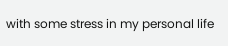with some stress in my personal life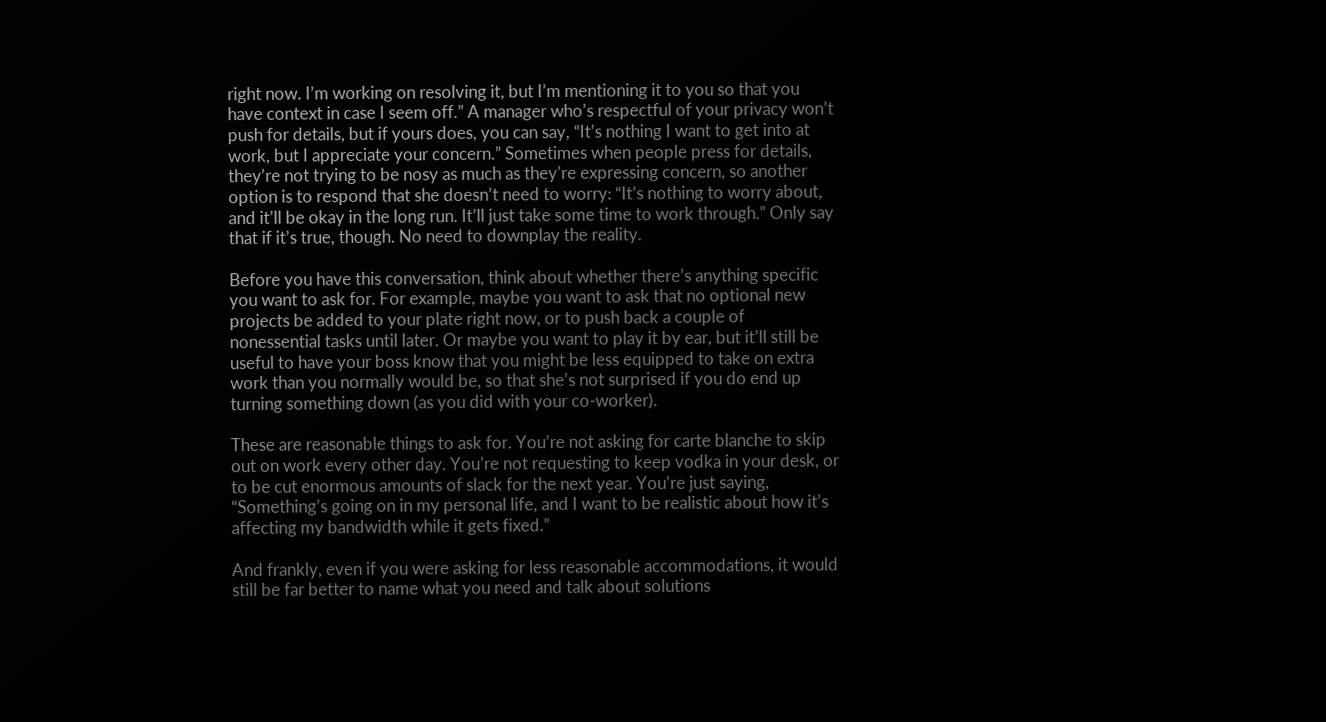right now. I’m working on resolving it, but I’m mentioning it to you so that you have context in case I seem off.” A manager who’s respectful of your privacy won’t push for details, but if yours does, you can say, “It’s nothing I want to get into at work, but I appreciate your concern.” Sometimes when people press for details, they’re not trying to be nosy as much as they’re expressing concern, so another option is to respond that she doesn’t need to worry: “It’s nothing to worry about, and it’ll be okay in the long run. It’ll just take some time to work through.” Only say that if it’s true, though. No need to downplay the reality.

Before you have this conversation, think about whether there’s anything specific you want to ask for. For example, maybe you want to ask that no optional new projects be added to your plate right now, or to push back a couple of nonessential tasks until later. Or maybe you want to play it by ear, but it’ll still be useful to have your boss know that you might be less equipped to take on extra work than you normally would be, so that she’s not surprised if you do end up turning something down (as you did with your co-worker).

These are reasonable things to ask for. You’re not asking for carte blanche to skip out on work every other day. You’re not requesting to keep vodka in your desk, or to be cut enormous amounts of slack for the next year. You’re just saying, “Something’s going on in my personal life, and I want to be realistic about how it’s affecting my bandwidth while it gets fixed.”

And frankly, even if you were asking for less reasonable accommodations, it would still be far better to name what you need and talk about solutions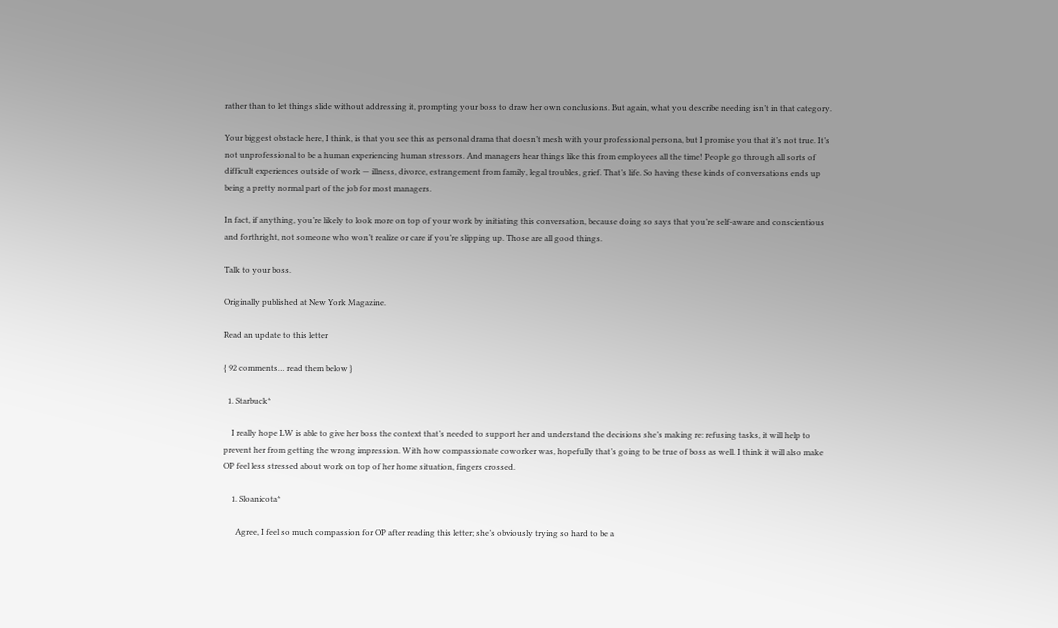rather than to let things slide without addressing it, prompting your boss to draw her own conclusions. But again, what you describe needing isn’t in that category.

Your biggest obstacle here, I think, is that you see this as personal drama that doesn’t mesh with your professional persona, but I promise you that it’s not true. It’s not unprofessional to be a human experiencing human stressors. And managers hear things like this from employees all the time! People go through all sorts of difficult experiences outside of work — illness, divorce, estrangement from family, legal troubles, grief. That’s life. So having these kinds of conversations ends up being a pretty normal part of the job for most managers.

In fact, if anything, you’re likely to look more on top of your work by initiating this conversation, because doing so says that you’re self-aware and conscientious and forthright, not someone who won’t realize or care if you’re slipping up. Those are all good things.

Talk to your boss.

Originally published at New York Magazine.

Read an update to this letter

{ 92 comments… read them below }

  1. Starbuck*

    I really hope LW is able to give her boss the context that’s needed to support her and understand the decisions she’s making re: refusing tasks, it will help to prevent her from getting the wrong impression. With how compassionate coworker was, hopefully that’s going to be true of boss as well. I think it will also make OP feel less stressed about work on top of her home situation, fingers crossed.

    1. Sloanicota*

      Agree, I feel so much compassion for OP after reading this letter; she’s obviously trying so hard to be a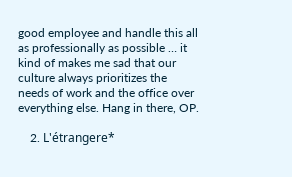good employee and handle this all as professionally as possible … it kind of makes me sad that our culture always prioritizes the needs of work and the office over everything else. Hang in there, OP.

    2. L'étrangere*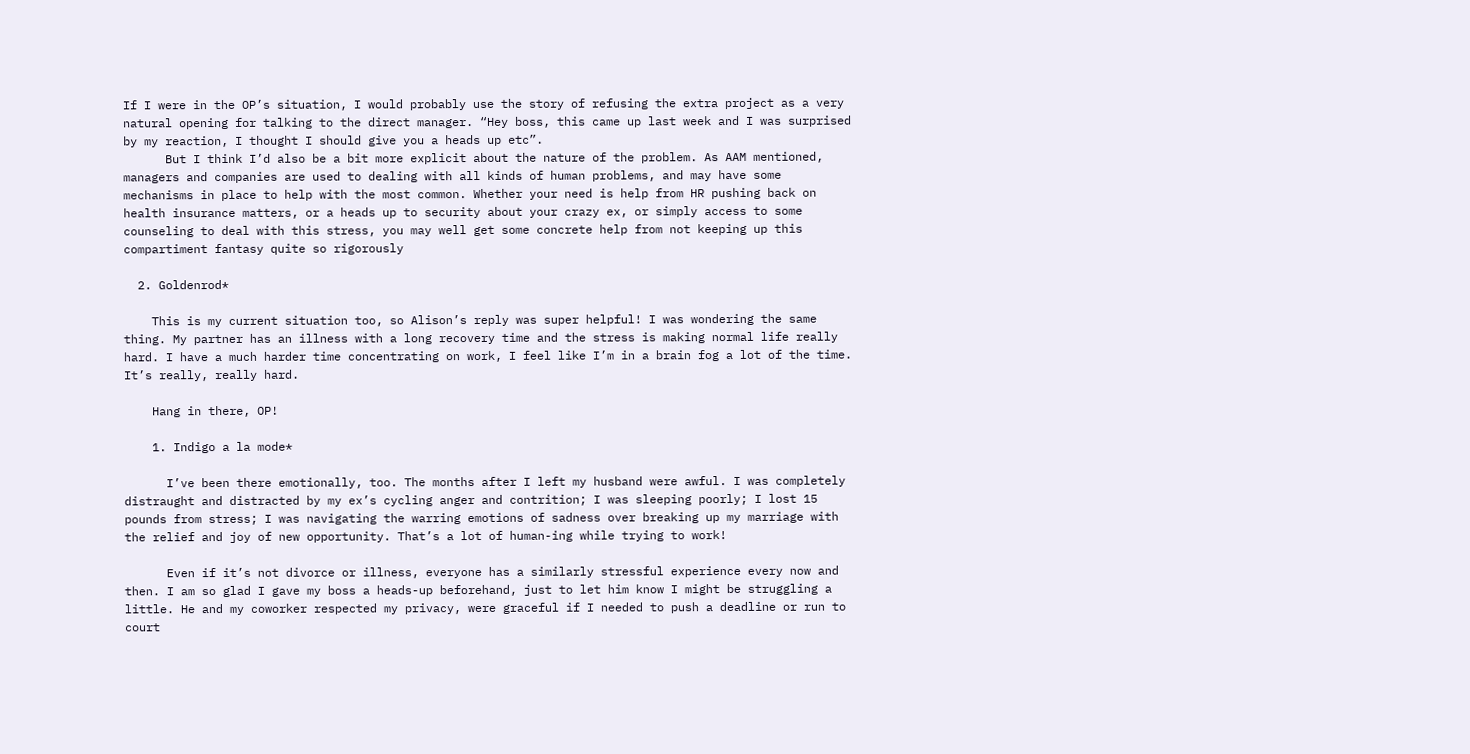If I were in the OP’s situation, I would probably use the story of refusing the extra project as a very natural opening for talking to the direct manager. “Hey boss, this came up last week and I was surprised by my reaction, I thought I should give you a heads up etc”.
      But I think I’d also be a bit more explicit about the nature of the problem. As AAM mentioned, managers and companies are used to dealing with all kinds of human problems, and may have some mechanisms in place to help with the most common. Whether your need is help from HR pushing back on health insurance matters, or a heads up to security about your crazy ex, or simply access to some counseling to deal with this stress, you may well get some concrete help from not keeping up this compartiment fantasy quite so rigorously

  2. Goldenrod*

    This is my current situation too, so Alison’s reply was super helpful! I was wondering the same thing. My partner has an illness with a long recovery time and the stress is making normal life really hard. I have a much harder time concentrating on work, I feel like I’m in a brain fog a lot of the time. It’s really, really hard.

    Hang in there, OP!

    1. Indigo a la mode*

      I’ve been there emotionally, too. The months after I left my husband were awful. I was completely distraught and distracted by my ex’s cycling anger and contrition; I was sleeping poorly; I lost 15 pounds from stress; I was navigating the warring emotions of sadness over breaking up my marriage with the relief and joy of new opportunity. That’s a lot of human-ing while trying to work!

      Even if it’s not divorce or illness, everyone has a similarly stressful experience every now and then. I am so glad I gave my boss a heads-up beforehand, just to let him know I might be struggling a little. He and my coworker respected my privacy, were graceful if I needed to push a deadline or run to court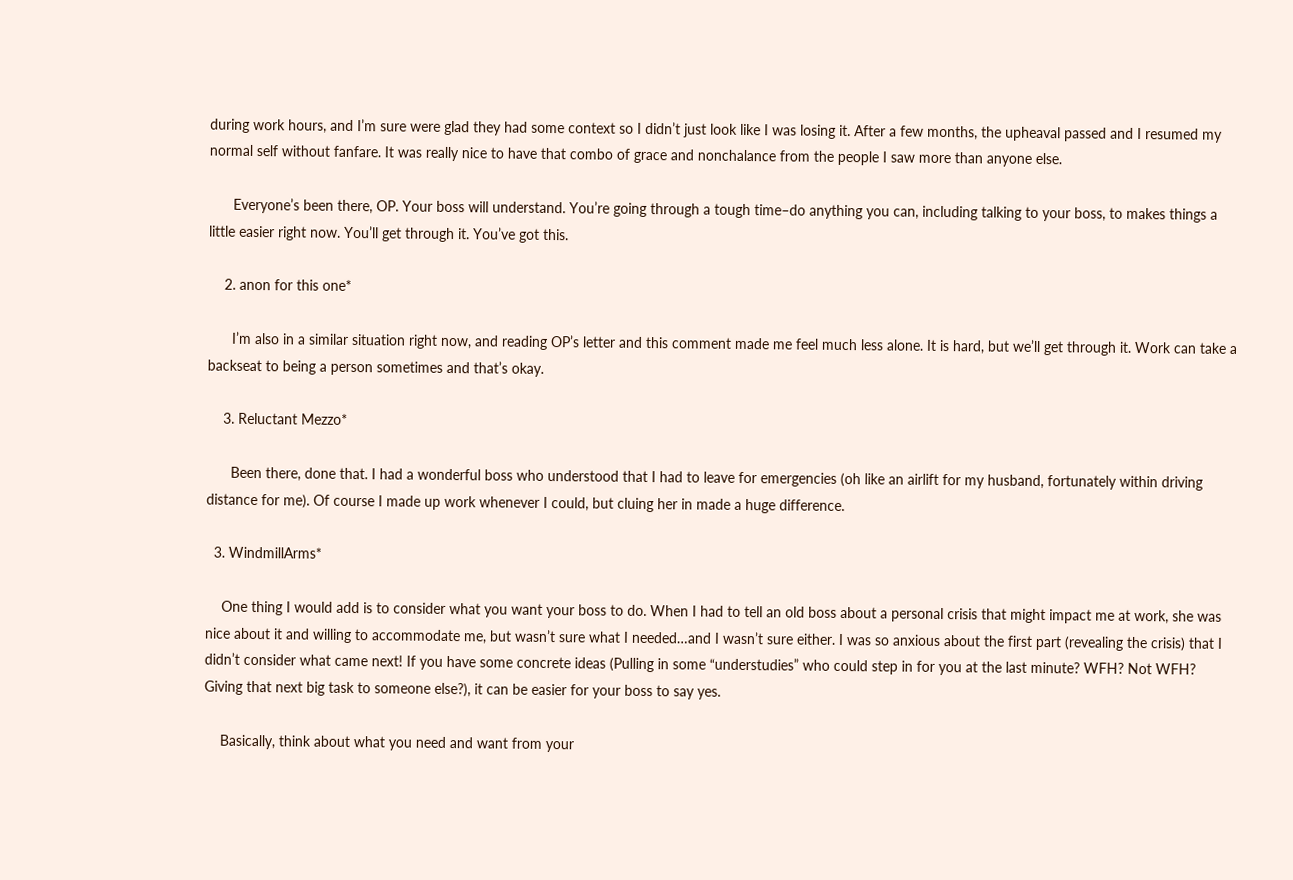during work hours, and I’m sure were glad they had some context so I didn’t just look like I was losing it. After a few months, the upheaval passed and I resumed my normal self without fanfare. It was really nice to have that combo of grace and nonchalance from the people I saw more than anyone else.

      Everyone’s been there, OP. Your boss will understand. You’re going through a tough time–do anything you can, including talking to your boss, to makes things a little easier right now. You’ll get through it. You’ve got this.

    2. anon for this one*

      I’m also in a similar situation right now, and reading OP’s letter and this comment made me feel much less alone. It is hard, but we’ll get through it. Work can take a backseat to being a person sometimes and that’s okay.

    3. Reluctant Mezzo*

      Been there, done that. I had a wonderful boss who understood that I had to leave for emergencies (oh like an airlift for my husband, fortunately within driving distance for me). Of course I made up work whenever I could, but cluing her in made a huge difference.

  3. WindmillArms*

    One thing I would add is to consider what you want your boss to do. When I had to tell an old boss about a personal crisis that might impact me at work, she was nice about it and willing to accommodate me, but wasn’t sure what I needed…and I wasn’t sure either. I was so anxious about the first part (revealing the crisis) that I didn’t consider what came next! If you have some concrete ideas (Pulling in some “understudies” who could step in for you at the last minute? WFH? Not WFH? Giving that next big task to someone else?), it can be easier for your boss to say yes.

    Basically, think about what you need and want from your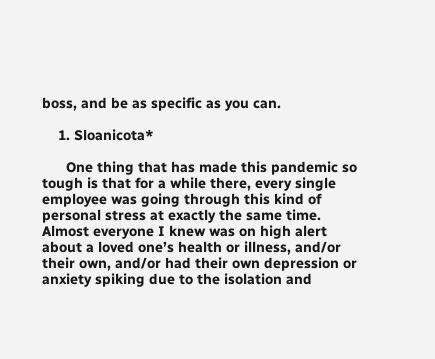boss, and be as specific as you can.

    1. Sloanicota*

      One thing that has made this pandemic so tough is that for a while there, every single employee was going through this kind of personal stress at exactly the same time. Almost everyone I knew was on high alert about a loved one’s health or illness, and/or their own, and/or had their own depression or anxiety spiking due to the isolation and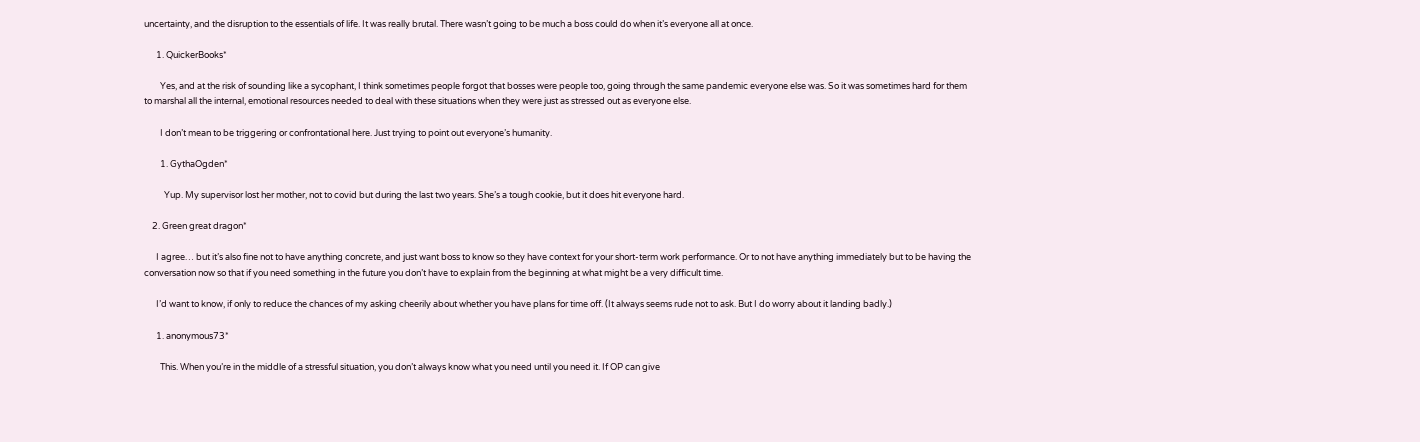uncertainty, and the disruption to the essentials of life. It was really brutal. There wasn’t going to be much a boss could do when it’s everyone all at once.

      1. QuickerBooks*

        Yes, and at the risk of sounding like a sycophant, I think sometimes people forgot that bosses were people too, going through the same pandemic everyone else was. So it was sometimes hard for them to marshal all the internal, emotional resources needed to deal with these situations when they were just as stressed out as everyone else.

        I don’t mean to be triggering or confrontational here. Just trying to point out everyone’s humanity.

        1. GythaOgden*

          Yup. My supervisor lost her mother, not to covid but during the last two years. She’s a tough cookie, but it does hit everyone hard.

    2. Green great dragon*

      I agree… but it’s also fine not to have anything concrete, and just want boss to know so they have context for your short-term work performance. Or to not have anything immediately but to be having the conversation now so that if you need something in the future you don’t have to explain from the beginning at what might be a very difficult time.

      I’d want to know, if only to reduce the chances of my asking cheerily about whether you have plans for time off. (It always seems rude not to ask. But I do worry about it landing badly.)

      1. anonymous73*

        This. When you’re in the middle of a stressful situation, you don’t always know what you need until you need it. If OP can give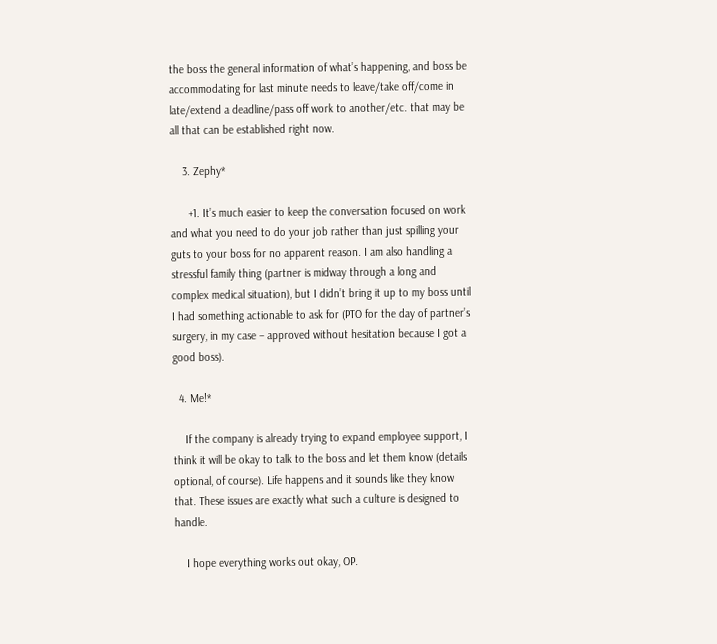the boss the general information of what’s happening, and boss be accommodating for last minute needs to leave/take off/come in late/extend a deadline/pass off work to another/etc. that may be all that can be established right now.

    3. Zephy*

      +1. It’s much easier to keep the conversation focused on work and what you need to do your job rather than just spilling your guts to your boss for no apparent reason. I am also handling a stressful family thing (partner is midway through a long and complex medical situation), but I didn’t bring it up to my boss until I had something actionable to ask for (PTO for the day of partner’s surgery, in my case – approved without hesitation because I got a good boss).

  4. Me!*

    If the company is already trying to expand employee support, I think it will be okay to talk to the boss and let them know (details optional, of course). Life happens and it sounds like they know that. These issues are exactly what such a culture is designed to handle.

    I hope everything works out okay, OP.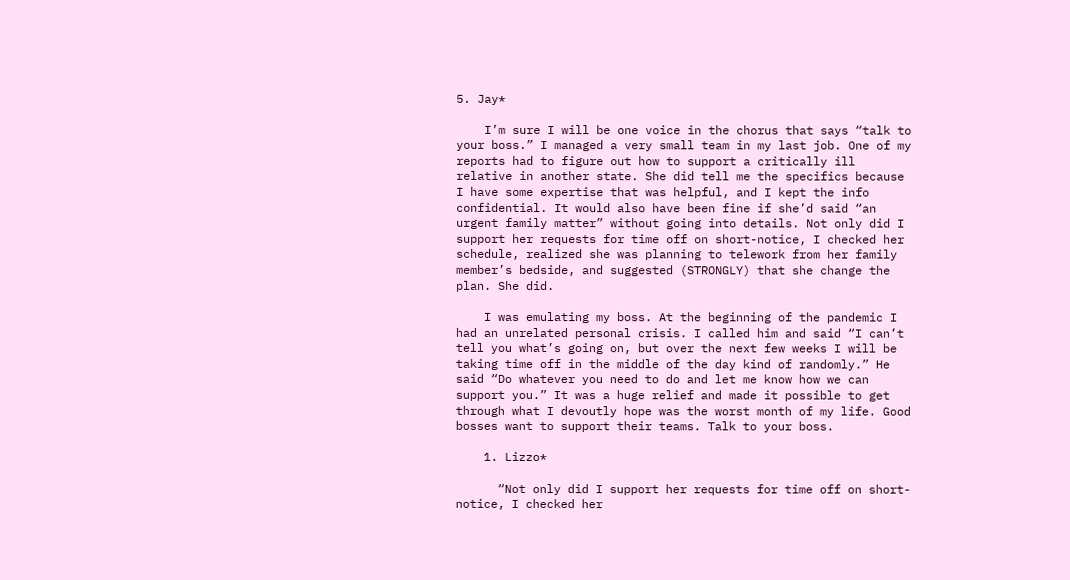5. Jay*

    I’m sure I will be one voice in the chorus that says “talk to your boss.” I managed a very small team in my last job. One of my reports had to figure out how to support a critically ill relative in another state. She did tell me the specifics because I have some expertise that was helpful, and I kept the info confidential. It would also have been fine if she’d said “an urgent family matter” without going into details. Not only did I support her requests for time off on short-notice, I checked her schedule, realized she was planning to telework from her family member’s bedside, and suggested (STRONGLY) that she change the plan. She did.

    I was emulating my boss. At the beginning of the pandemic I had an unrelated personal crisis. I called him and said “I can’t tell you what’s going on, but over the next few weeks I will be taking time off in the middle of the day kind of randomly.” He said “Do whatever you need to do and let me know how we can support you.” It was a huge relief and made it possible to get through what I devoutly hope was the worst month of my life. Good bosses want to support their teams. Talk to your boss.

    1. Lizzo*

      “Not only did I support her requests for time off on short-notice, I checked her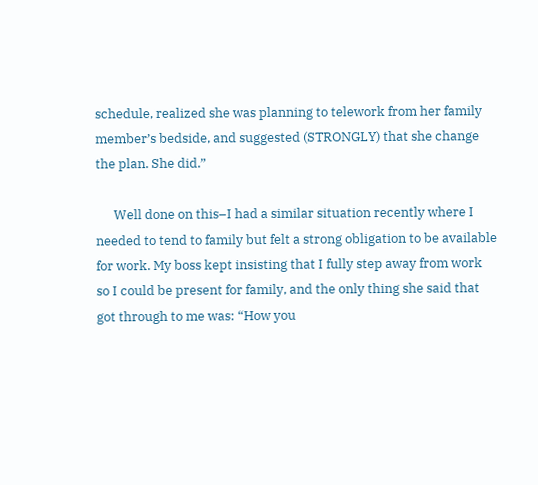schedule, realized she was planning to telework from her family member’s bedside, and suggested (STRONGLY) that she change the plan. She did.”

      Well done on this–I had a similar situation recently where I needed to tend to family but felt a strong obligation to be available for work. My boss kept insisting that I fully step away from work so I could be present for family, and the only thing she said that got through to me was: “How you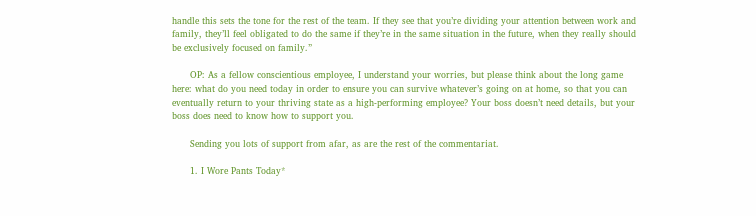handle this sets the tone for the rest of the team. If they see that you’re dividing your attention between work and family, they’ll feel obligated to do the same if they’re in the same situation in the future, when they really should be exclusively focused on family.”

      OP: As a fellow conscientious employee, I understand your worries, but please think about the long game here: what do you need today in order to ensure you can survive whatever’s going on at home, so that you can eventually return to your thriving state as a high-performing employee? Your boss doesn’t need details, but your boss does need to know how to support you.

      Sending you lots of support from afar, as are the rest of the commentariat.

      1. I Wore Pants Today*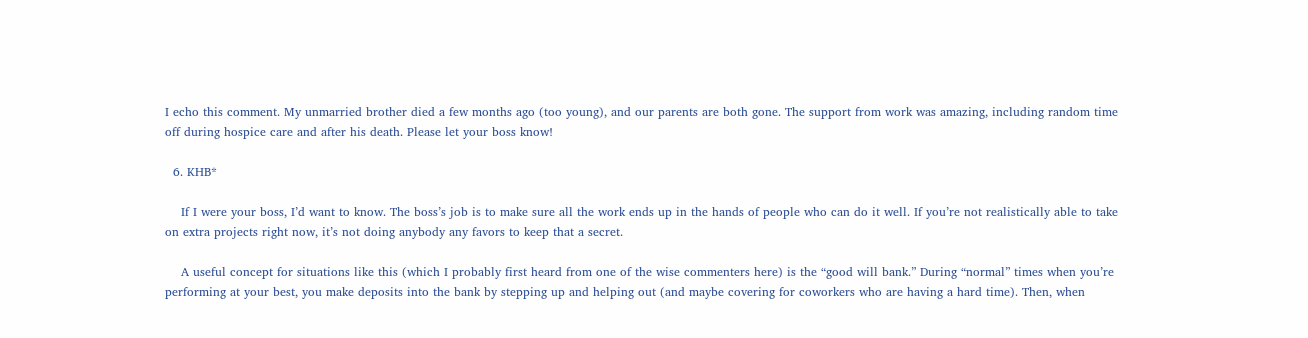I echo this comment. My unmarried brother died a few months ago (too young), and our parents are both gone. The support from work was amazing, including random time off during hospice care and after his death. Please let your boss know!

  6. KHB*

    If I were your boss, I’d want to know. The boss’s job is to make sure all the work ends up in the hands of people who can do it well. If you’re not realistically able to take on extra projects right now, it’s not doing anybody any favors to keep that a secret.

    A useful concept for situations like this (which I probably first heard from one of the wise commenters here) is the “good will bank.” During “normal” times when you’re performing at your best, you make deposits into the bank by stepping up and helping out (and maybe covering for coworkers who are having a hard time). Then, when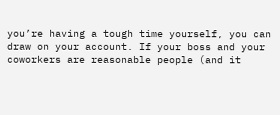you’re having a tough time yourself, you can draw on your account. If your boss and your coworkers are reasonable people (and it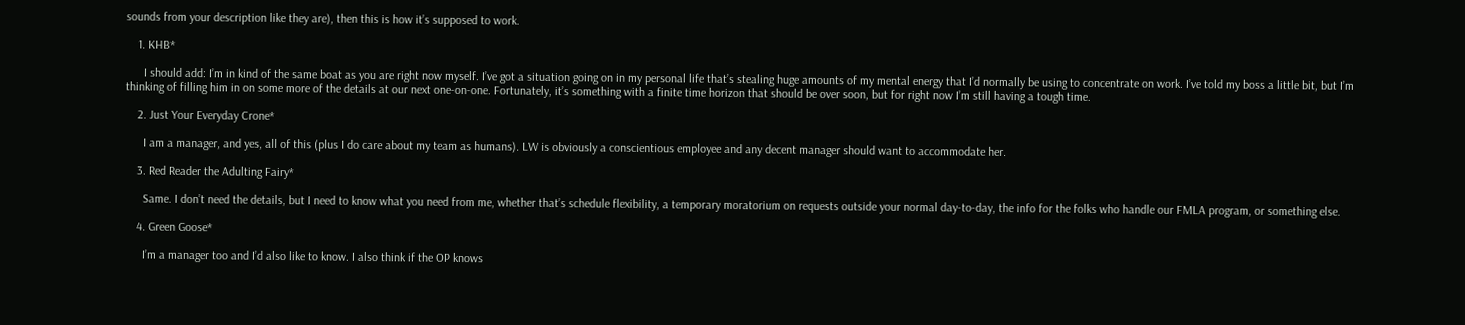sounds from your description like they are), then this is how it’s supposed to work.

    1. KHB*

      I should add: I’m in kind of the same boat as you are right now myself. I’ve got a situation going on in my personal life that’s stealing huge amounts of my mental energy that I’d normally be using to concentrate on work. I’ve told my boss a little bit, but I’m thinking of filling him in on some more of the details at our next one-on-one. Fortunately, it’s something with a finite time horizon that should be over soon, but for right now I’m still having a tough time.

    2. Just Your Everyday Crone*

      I am a manager, and yes, all of this (plus I do care about my team as humans). LW is obviously a conscientious employee and any decent manager should want to accommodate her.

    3. Red Reader the Adulting Fairy*

      Same. I don’t need the details, but I need to know what you need from me, whether that’s schedule flexibility, a temporary moratorium on requests outside your normal day-to-day, the info for the folks who handle our FMLA program, or something else.

    4. Green Goose*

      I’m a manager too and I’d also like to know. I also think if the OP knows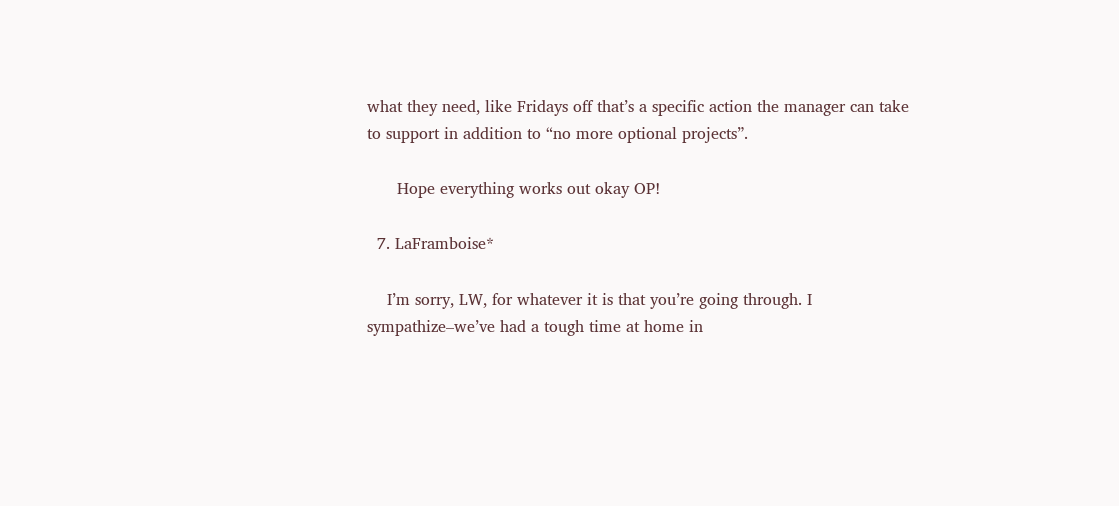what they need, like Fridays off that’s a specific action the manager can take to support in addition to “no more optional projects”.

      Hope everything works out okay OP!

  7. LaFramboise*

    I’m sorry, LW, for whatever it is that you’re going through. I sympathize–we’ve had a tough time at home in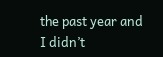the past year and I didn’t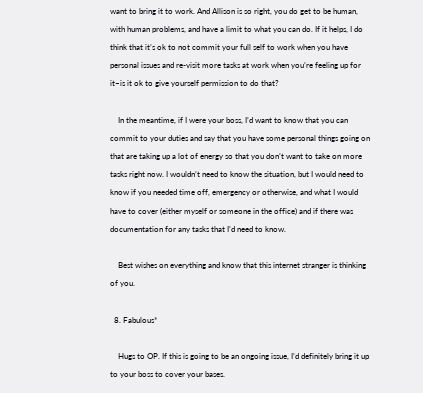want to bring it to work. And Allison is so right, you do get to be human, with human problems, and have a limit to what you can do. If it helps, I do think that it’s ok to not commit your full self to work when you have personal issues and re-visit more tasks at work when you’re feeling up for it–is it ok to give yourself permission to do that?

    In the meantime, if I were your boss, I’d want to know that you can commit to your duties and say that you have some personal things going on that are taking up a lot of energy so that you don’t want to take on more tasks right now. I wouldn’t need to know the situation, but I would need to know if you needed time off, emergency or otherwise, and what I would have to cover (either myself or someone in the office) and if there was documentation for any tasks that I’d need to know.

    Best wishes on everything and know that this internet stranger is thinking of you.

  8. Fabulous*

    Hugs to OP. If this is going to be an ongoing issue, I’d definitely bring it up to your boss to cover your bases.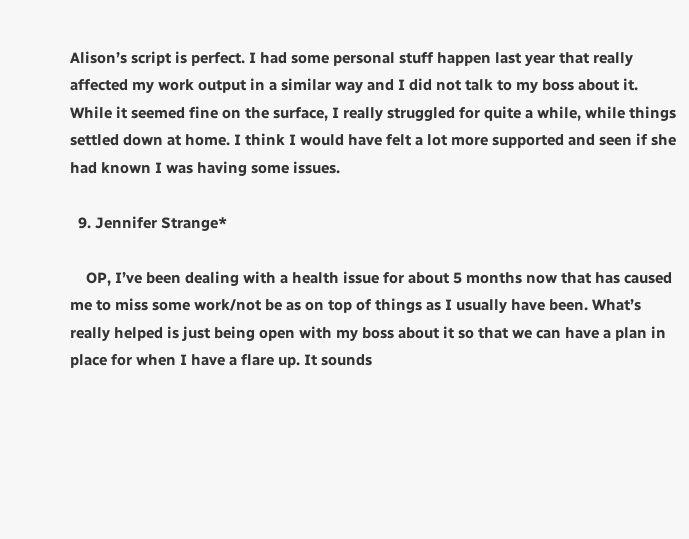Alison’s script is perfect. I had some personal stuff happen last year that really affected my work output in a similar way and I did not talk to my boss about it. While it seemed fine on the surface, I really struggled for quite a while, while things settled down at home. I think I would have felt a lot more supported and seen if she had known I was having some issues.

  9. Jennifer Strange*

    OP, I’ve been dealing with a health issue for about 5 months now that has caused me to miss some work/not be as on top of things as I usually have been. What’s really helped is just being open with my boss about it so that we can have a plan in place for when I have a flare up. It sounds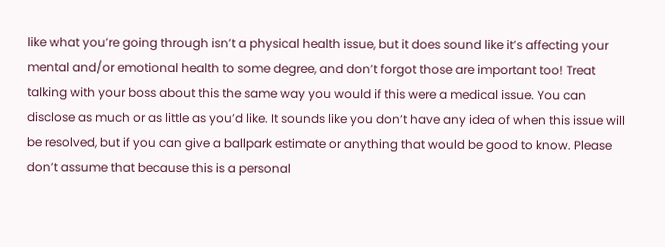like what you’re going through isn’t a physical health issue, but it does sound like it’s affecting your mental and/or emotional health to some degree, and don’t forgot those are important too! Treat talking with your boss about this the same way you would if this were a medical issue. You can disclose as much or as little as you’d like. It sounds like you don’t have any idea of when this issue will be resolved, but if you can give a ballpark estimate or anything that would be good to know. Please don’t assume that because this is a personal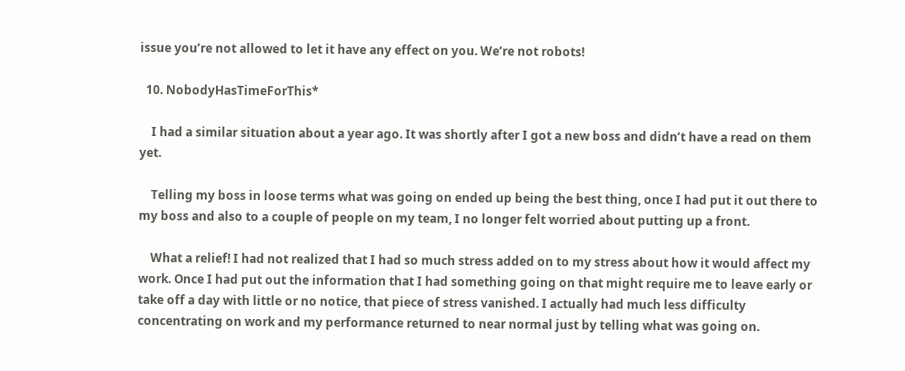issue you’re not allowed to let it have any effect on you. We’re not robots!

  10. NobodyHasTimeForThis*

    I had a similar situation about a year ago. It was shortly after I got a new boss and didn’t have a read on them yet.

    Telling my boss in loose terms what was going on ended up being the best thing, once I had put it out there to my boss and also to a couple of people on my team, I no longer felt worried about putting up a front.

    What a relief! I had not realized that I had so much stress added on to my stress about how it would affect my work. Once I had put out the information that I had something going on that might require me to leave early or take off a day with little or no notice, that piece of stress vanished. I actually had much less difficulty concentrating on work and my performance returned to near normal just by telling what was going on.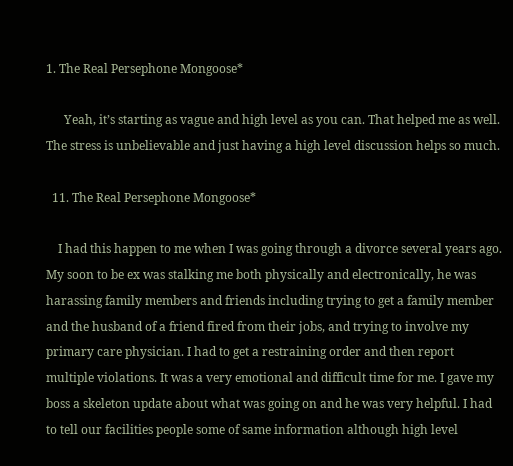1. The Real Persephone Mongoose*

      Yeah, it’s starting as vague and high level as you can. That helped me as well. The stress is unbelievable and just having a high level discussion helps so much.

  11. The Real Persephone Mongoose*

    I had this happen to me when I was going through a divorce several years ago. My soon to be ex was stalking me both physically and electronically, he was harassing family members and friends including trying to get a family member and the husband of a friend fired from their jobs, and trying to involve my primary care physician. I had to get a restraining order and then report multiple violations. It was a very emotional and difficult time for me. I gave my boss a skeleton update about what was going on and he was very helpful. I had to tell our facilities people some of same information although high level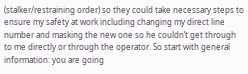(stalker/restraining order) so they could take necessary steps to ensure my safety at work including changing my direct line number and masking the new one so he couldn’t get through to me directly or through the operator. So start with general information: you are going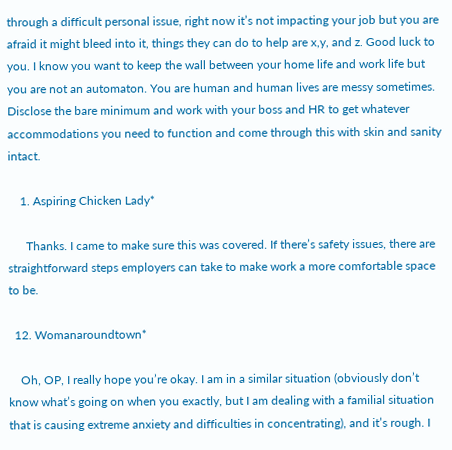through a difficult personal issue, right now it’s not impacting your job but you are afraid it might bleed into it, things they can do to help are x,y, and z. Good luck to you. I know you want to keep the wall between your home life and work life but you are not an automaton. You are human and human lives are messy sometimes. Disclose the bare minimum and work with your boss and HR to get whatever accommodations you need to function and come through this with skin and sanity intact.

    1. Aspiring Chicken Lady*

      Thanks. I came to make sure this was covered. If there’s safety issues, there are straightforward steps employers can take to make work a more comfortable space to be.

  12. Womanaroundtown*

    Oh, OP, I really hope you’re okay. I am in a similar situation (obviously don’t know what’s going on when you exactly, but I am dealing with a familial situation that is causing extreme anxiety and difficulties in concentrating), and it’s rough. I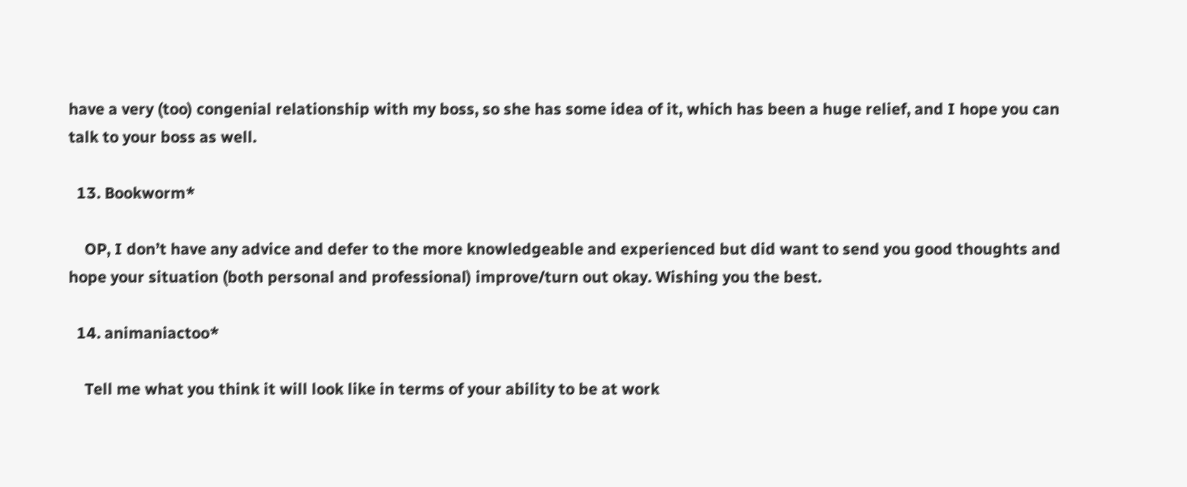have a very (too) congenial relationship with my boss, so she has some idea of it, which has been a huge relief, and I hope you can talk to your boss as well.

  13. Bookworm*

    OP, I don’t have any advice and defer to the more knowledgeable and experienced but did want to send you good thoughts and hope your situation (both personal and professional) improve/turn out okay. Wishing you the best.

  14. animaniactoo*

    Tell me what you think it will look like in terms of your ability to be at work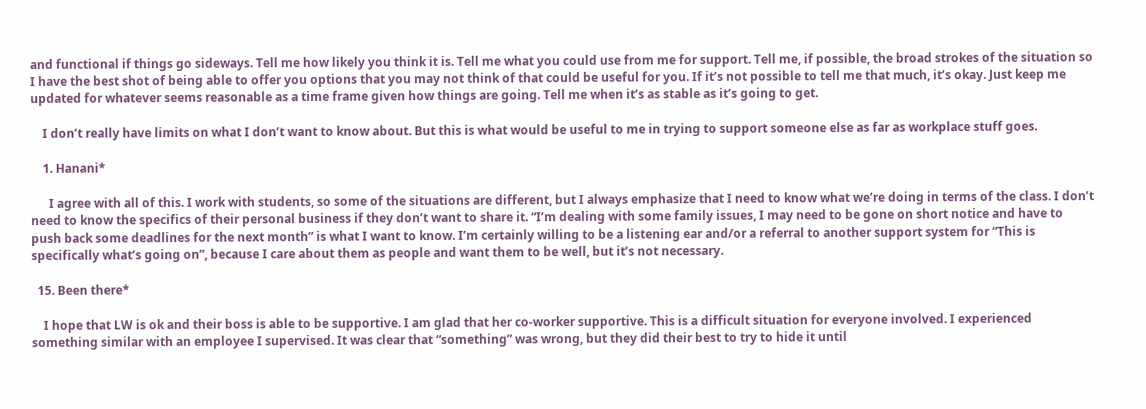and functional if things go sideways. Tell me how likely you think it is. Tell me what you could use from me for support. Tell me, if possible, the broad strokes of the situation so I have the best shot of being able to offer you options that you may not think of that could be useful for you. If it’s not possible to tell me that much, it’s okay. Just keep me updated for whatever seems reasonable as a time frame given how things are going. Tell me when it’s as stable as it’s going to get.

    I don’t really have limits on what I don’t want to know about. But this is what would be useful to me in trying to support someone else as far as workplace stuff goes.

    1. Hanani*

      I agree with all of this. I work with students, so some of the situations are different, but I always emphasize that I need to know what we’re doing in terms of the class. I don’t need to know the specifics of their personal business if they don’t want to share it. “I’m dealing with some family issues, I may need to be gone on short notice and have to push back some deadlines for the next month” is what I want to know. I’m certainly willing to be a listening ear and/or a referral to another support system for “This is specifically what’s going on”, because I care about them as people and want them to be well, but it’s not necessary.

  15. Been there*

    I hope that LW is ok and their boss is able to be supportive. I am glad that her co-worker supportive. This is a difficult situation for everyone involved. I experienced something similar with an employee I supervised. It was clear that “something” was wrong, but they did their best to try to hide it until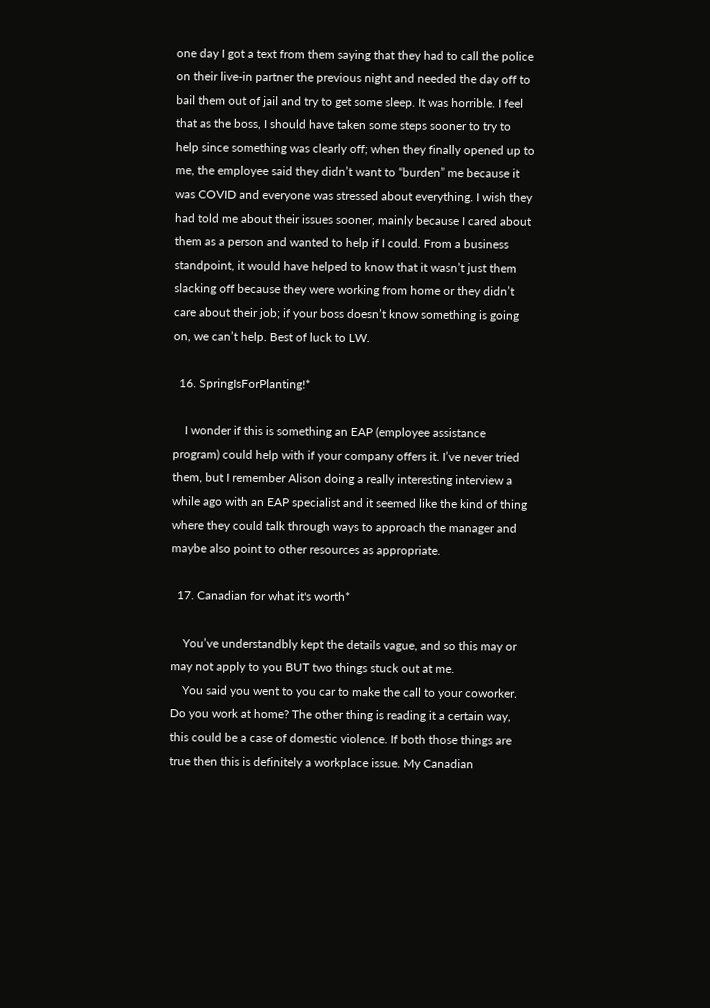one day I got a text from them saying that they had to call the police on their live-in partner the previous night and needed the day off to bail them out of jail and try to get some sleep. It was horrible. I feel that as the boss, I should have taken some steps sooner to try to help since something was clearly off; when they finally opened up to me, the employee said they didn’t want to “burden” me because it was COVID and everyone was stressed about everything. I wish they had told me about their issues sooner, mainly because I cared about them as a person and wanted to help if I could. From a business standpoint, it would have helped to know that it wasn’t just them slacking off because they were working from home or they didn’t care about their job; if your boss doesn’t know something is going on, we can’t help. Best of luck to LW.

  16. SpringIsForPlanting!*

    I wonder if this is something an EAP (employee assistance program) could help with if your company offers it. I’ve never tried them, but I remember Alison doing a really interesting interview a while ago with an EAP specialist and it seemed like the kind of thing where they could talk through ways to approach the manager and maybe also point to other resources as appropriate.

  17. Canadian for what it's worth*

    You’ve understandbly kept the details vague, and so this may or may not apply to you BUT two things stuck out at me.
    You said you went to you car to make the call to your coworker. Do you work at home? The other thing is reading it a certain way, this could be a case of domestic violence. If both those things are true then this is definitely a workplace issue. My Canadian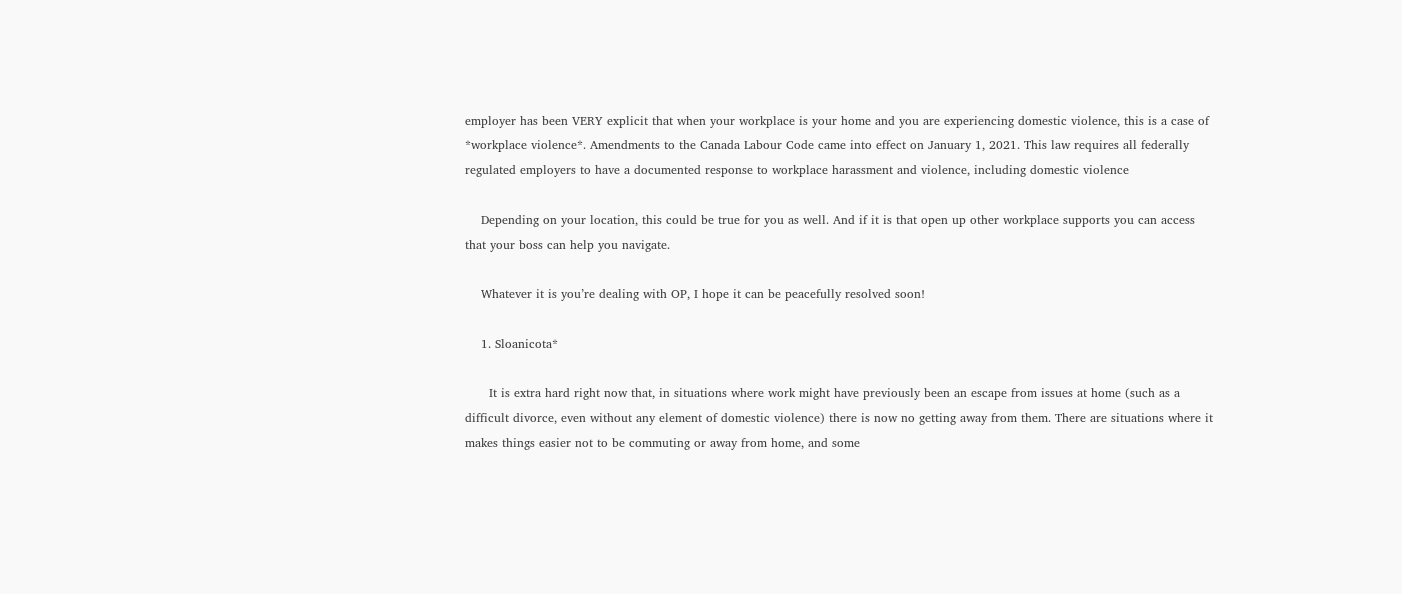employer has been VERY explicit that when your workplace is your home and you are experiencing domestic violence, this is a case of *workplace violence*. Amendments to the Canada Labour Code came into effect on January 1, 2021. This law requires all federally regulated employers to have a documented response to workplace harassment and violence, including domestic violence

    Depending on your location, this could be true for you as well. And if it is that open up other workplace supports you can access that your boss can help you navigate.

    Whatever it is you’re dealing with OP, I hope it can be peacefully resolved soon!

    1. Sloanicota*

      It is extra hard right now that, in situations where work might have previously been an escape from issues at home (such as a difficult divorce, even without any element of domestic violence) there is now no getting away from them. There are situations where it makes things easier not to be commuting or away from home, and some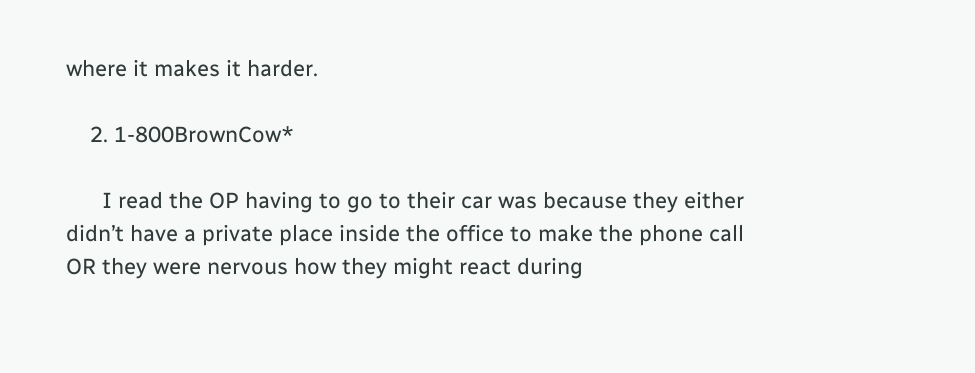where it makes it harder.

    2. 1-800BrownCow*

      I read the OP having to go to their car was because they either didn’t have a private place inside the office to make the phone call OR they were nervous how they might react during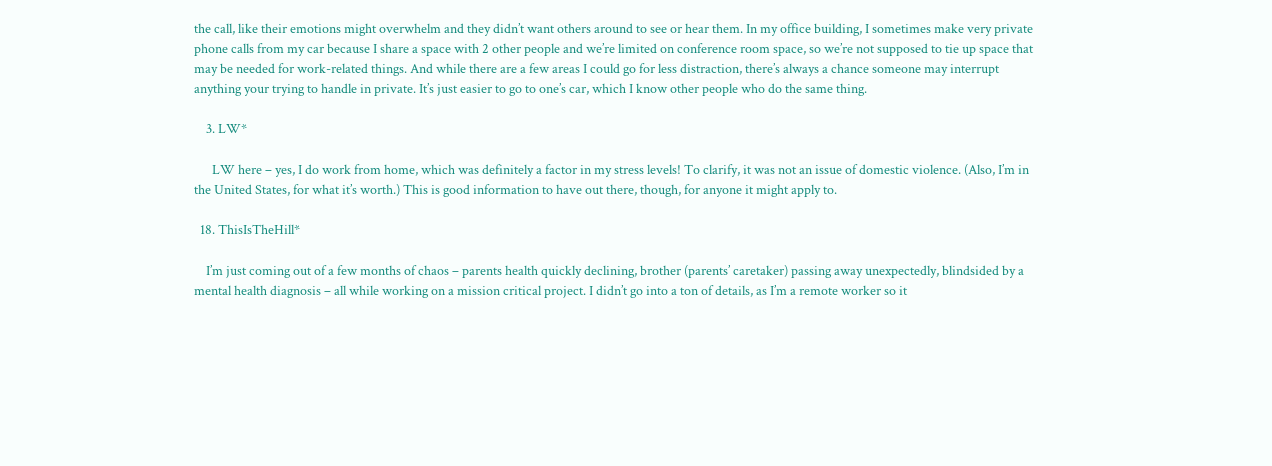the call, like their emotions might overwhelm and they didn’t want others around to see or hear them. In my office building, I sometimes make very private phone calls from my car because I share a space with 2 other people and we’re limited on conference room space, so we’re not supposed to tie up space that may be needed for work-related things. And while there are a few areas I could go for less distraction, there’s always a chance someone may interrupt anything your trying to handle in private. It’s just easier to go to one’s car, which I know other people who do the same thing.

    3. LW*

      LW here – yes, I do work from home, which was definitely a factor in my stress levels! To clarify, it was not an issue of domestic violence. (Also, I’m in the United States, for what it’s worth.) This is good information to have out there, though, for anyone it might apply to.

  18. ThisIsTheHill*

    I’m just coming out of a few months of chaos – parents health quickly declining, brother (parents’ caretaker) passing away unexpectedly, blindsided by a mental health diagnosis – all while working on a mission critical project. I didn’t go into a ton of details, as I’m a remote worker so it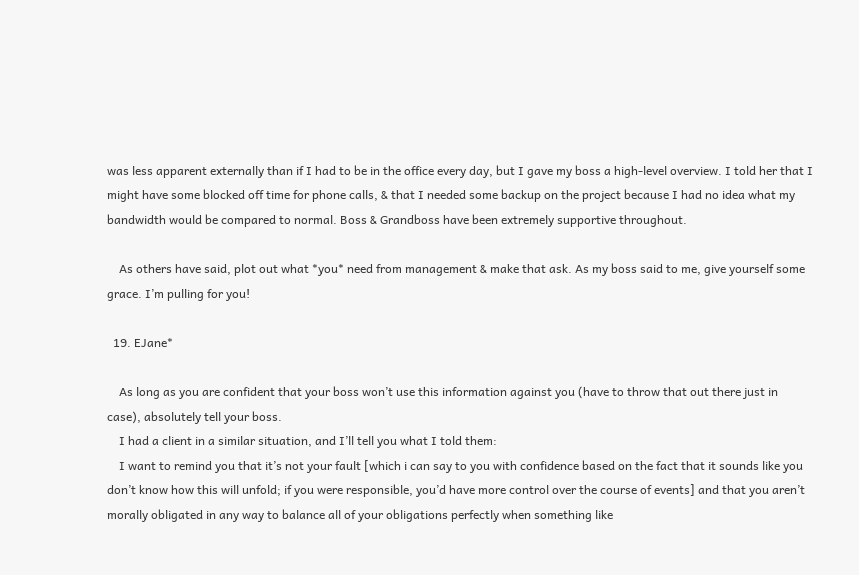was less apparent externally than if I had to be in the office every day, but I gave my boss a high-level overview. I told her that I might have some blocked off time for phone calls, & that I needed some backup on the project because I had no idea what my bandwidth would be compared to normal. Boss & Grandboss have been extremely supportive throughout.

    As others have said, plot out what *you* need from management & make that ask. As my boss said to me, give yourself some grace. I’m pulling for you!

  19. EJane*

    As long as you are confident that your boss won’t use this information against you (have to throw that out there just in case), absolutely tell your boss.
    I had a client in a similar situation, and I’ll tell you what I told them:
    I want to remind you that it’s not your fault [which i can say to you with confidence based on the fact that it sounds like you don’t know how this will unfold; if you were responsible, you’d have more control over the course of events] and that you aren’t morally obligated in any way to balance all of your obligations perfectly when something like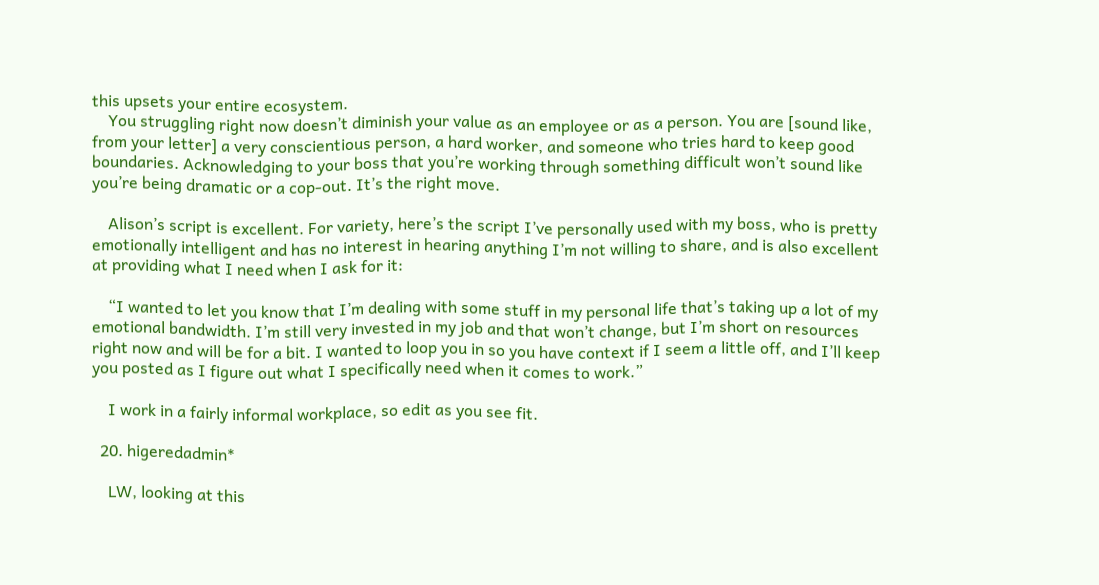this upsets your entire ecosystem.
    You struggling right now doesn’t diminish your value as an employee or as a person. You are [sound like, from your letter] a very conscientious person, a hard worker, and someone who tries hard to keep good boundaries. Acknowledging to your boss that you’re working through something difficult won’t sound like you’re being dramatic or a cop-out. It’s the right move.

    Alison’s script is excellent. For variety, here’s the script I’ve personally used with my boss, who is pretty emotionally intelligent and has no interest in hearing anything I’m not willing to share, and is also excellent at providing what I need when I ask for it:

    “I wanted to let you know that I’m dealing with some stuff in my personal life that’s taking up a lot of my emotional bandwidth. I’m still very invested in my job and that won’t change, but I’m short on resources right now and will be for a bit. I wanted to loop you in so you have context if I seem a little off, and I’ll keep you posted as I figure out what I specifically need when it comes to work.”

    I work in a fairly informal workplace, so edit as you see fit.

  20. higeredadmin*

    LW, looking at this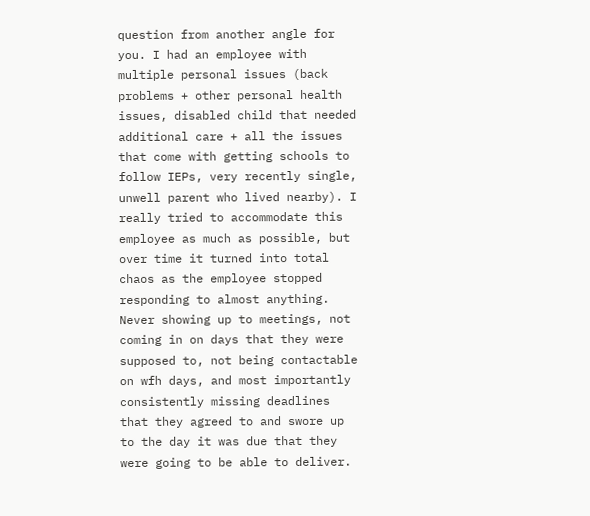question from another angle for you. I had an employee with multiple personal issues (back problems + other personal health issues, disabled child that needed additional care + all the issues that come with getting schools to follow IEPs, very recently single, unwell parent who lived nearby). I really tried to accommodate this employee as much as possible, but over time it turned into total chaos as the employee stopped responding to almost anything. Never showing up to meetings, not coming in on days that they were supposed to, not being contactable on wfh days, and most importantly consistently missing deadlines that they agreed to and swore up to the day it was due that they were going to be able to deliver.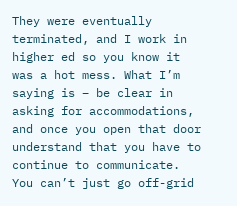They were eventually terminated, and I work in higher ed so you know it was a hot mess. What I’m saying is – be clear in asking for accommodations, and once you open that door understand that you have to continue to communicate. You can’t just go off-grid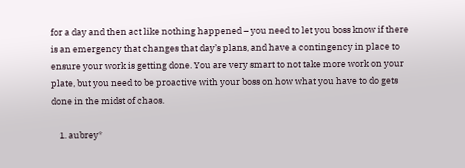for a day and then act like nothing happened – you need to let you boss know if there is an emergency that changes that day’s plans, and have a contingency in place to ensure your work is getting done. You are very smart to not take more work on your plate, but you need to be proactive with your boss on how what you have to do gets done in the midst of chaos.

    1. aubrey*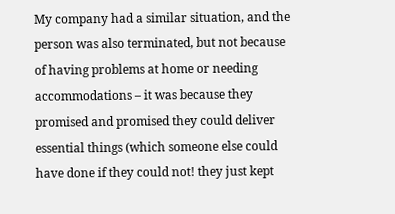My company had a similar situation, and the person was also terminated, but not because of having problems at home or needing accommodations – it was because they promised and promised they could deliver essential things (which someone else could have done if they could not! they just kept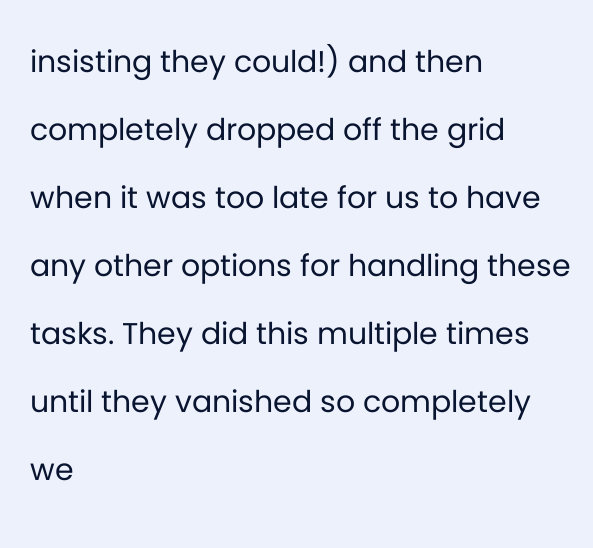insisting they could!) and then completely dropped off the grid when it was too late for us to have any other options for handling these tasks. They did this multiple times until they vanished so completely we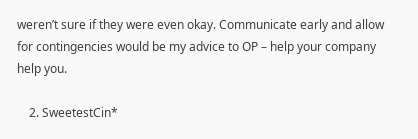weren’t sure if they were even okay. Communicate early and allow for contingencies would be my advice to OP – help your company help you.

    2. SweetestCin*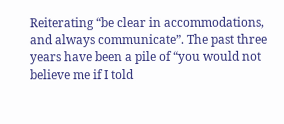Reiterating “be clear in accommodations, and always communicate”. The past three years have been a pile of “you would not believe me if I told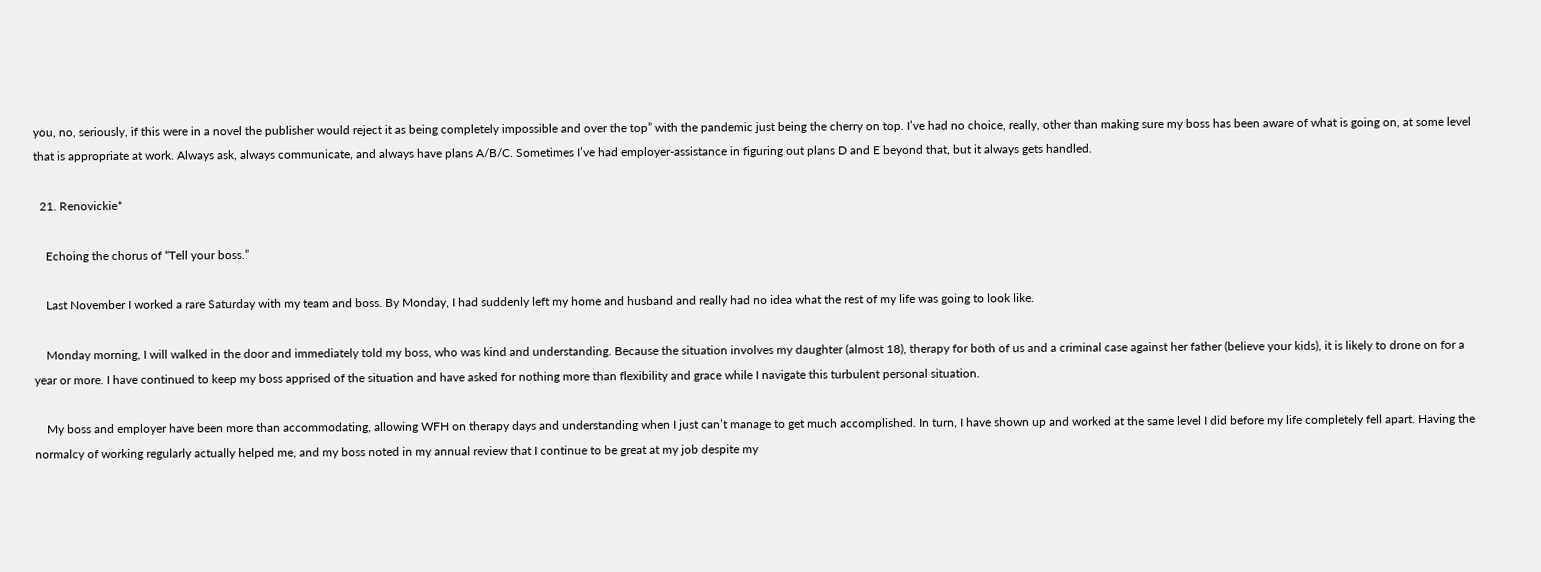you, no, seriously, if this were in a novel the publisher would reject it as being completely impossible and over the top” with the pandemic just being the cherry on top. I’ve had no choice, really, other than making sure my boss has been aware of what is going on, at some level that is appropriate at work. Always ask, always communicate, and always have plans A/B/C. Sometimes I’ve had employer-assistance in figuring out plans D and E beyond that, but it always gets handled.

  21. Renovickie*

    Echoing the chorus of “Tell your boss.”

    Last November I worked a rare Saturday with my team and boss. By Monday, I had suddenly left my home and husband and really had no idea what the rest of my life was going to look like.

    Monday morning, I will walked in the door and immediately told my boss, who was kind and understanding. Because the situation involves my daughter (almost 18), therapy for both of us and a criminal case against her father (believe your kids), it is likely to drone on for a year or more. I have continued to keep my boss apprised of the situation and have asked for nothing more than flexibility and grace while I navigate this turbulent personal situation.

    My boss and employer have been more than accommodating, allowing WFH on therapy days and understanding when I just can’t manage to get much accomplished. In turn, I have shown up and worked at the same level I did before my life completely fell apart. Having the normalcy of working regularly actually helped me, and my boss noted in my annual review that I continue to be great at my job despite my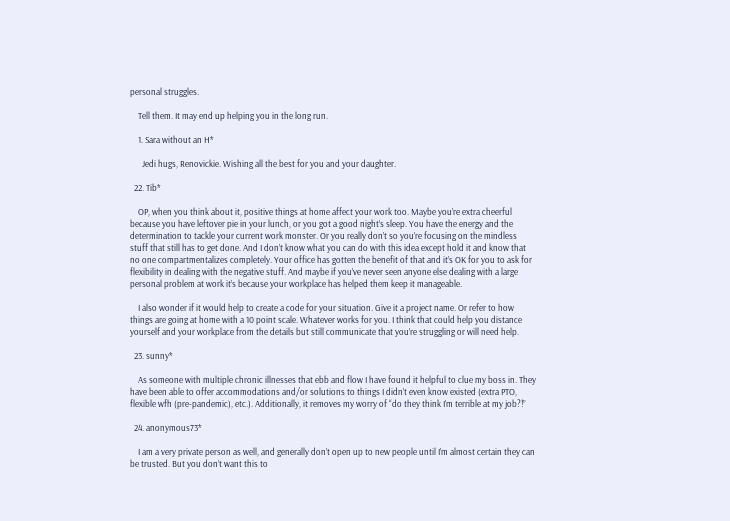personal struggles.

    Tell them. It may end up helping you in the long run.

    1. Sara without an H*

      Jedi hugs, Renovickie. Wishing all the best for you and your daughter.

  22. Tib*

    OP, when you think about it, positive things at home affect your work too. Maybe you’re extra cheerful because you have leftover pie in your lunch, or you got a good night’s sleep. You have the energy and the determination to tackle your current work monster. Or you really don’t so you’re focusing on the mindless stuff that still has to get done. And I don’t know what you can do with this idea except hold it and know that no one compartmentalizes completely. Your office has gotten the benefit of that and it’s OK for you to ask for flexibility in dealing with the negative stuff. And maybe if you’ve never seen anyone else dealing with a large personal problem at work it’s because your workplace has helped them keep it manageable.

    I also wonder if it would help to create a code for your situation. Give it a project name. Or refer to how things are going at home with a 10 point scale. Whatever works for you. I think that could help you distance yourself and your workplace from the details but still communicate that you’re struggling or will need help.

  23. sunny*

    As someone with multiple chronic illnesses that ebb and flow I have found it helpful to clue my boss in. They have been able to offer accommodations and/or solutions to things I didn’t even know existed (extra PTO, flexible wfh (pre-pandemic), etc.). Additionally, it removes my worry of “do they think I’m terrible at my job?!”

  24. anonymous73*

    I am a very private person as well, and generally don’t open up to new people until I’m almost certain they can be trusted. But you don’t want this to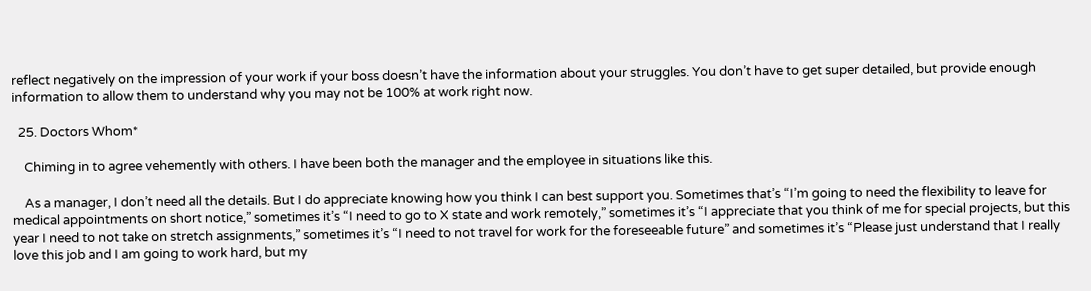reflect negatively on the impression of your work if your boss doesn’t have the information about your struggles. You don’t have to get super detailed, but provide enough information to allow them to understand why you may not be 100% at work right now.

  25. Doctors Whom*

    Chiming in to agree vehemently with others. I have been both the manager and the employee in situations like this.

    As a manager, I don’t need all the details. But I do appreciate knowing how you think I can best support you. Sometimes that’s “I’m going to need the flexibility to leave for medical appointments on short notice,” sometimes it’s “I need to go to X state and work remotely,” sometimes it’s “I appreciate that you think of me for special projects, but this year I need to not take on stretch assignments,” sometimes it’s “I need to not travel for work for the foreseeable future” and sometimes it’s “Please just understand that I really love this job and I am going to work hard, but my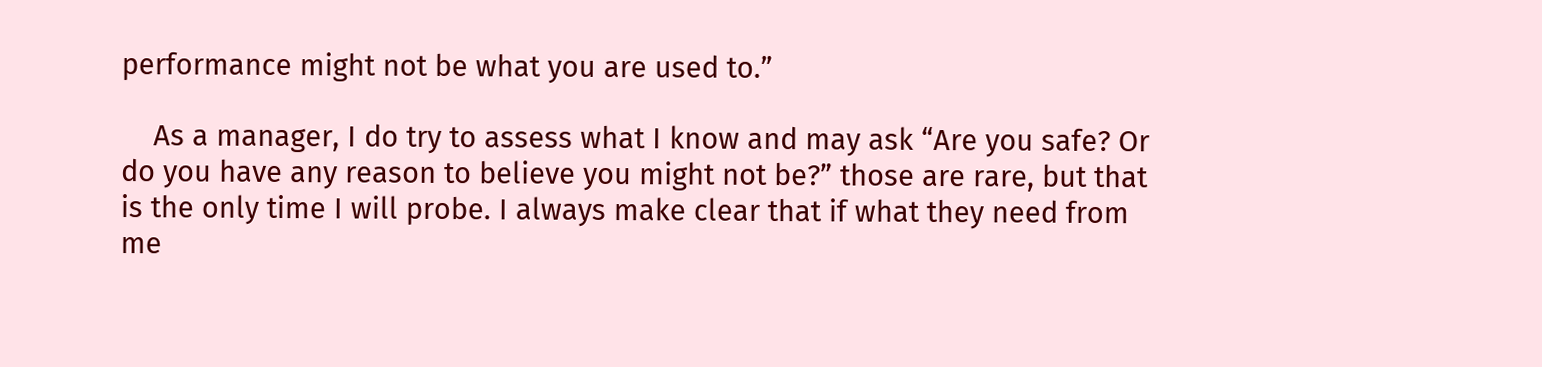performance might not be what you are used to.”

    As a manager, I do try to assess what I know and may ask “Are you safe? Or do you have any reason to believe you might not be?” those are rare, but that is the only time I will probe. I always make clear that if what they need from me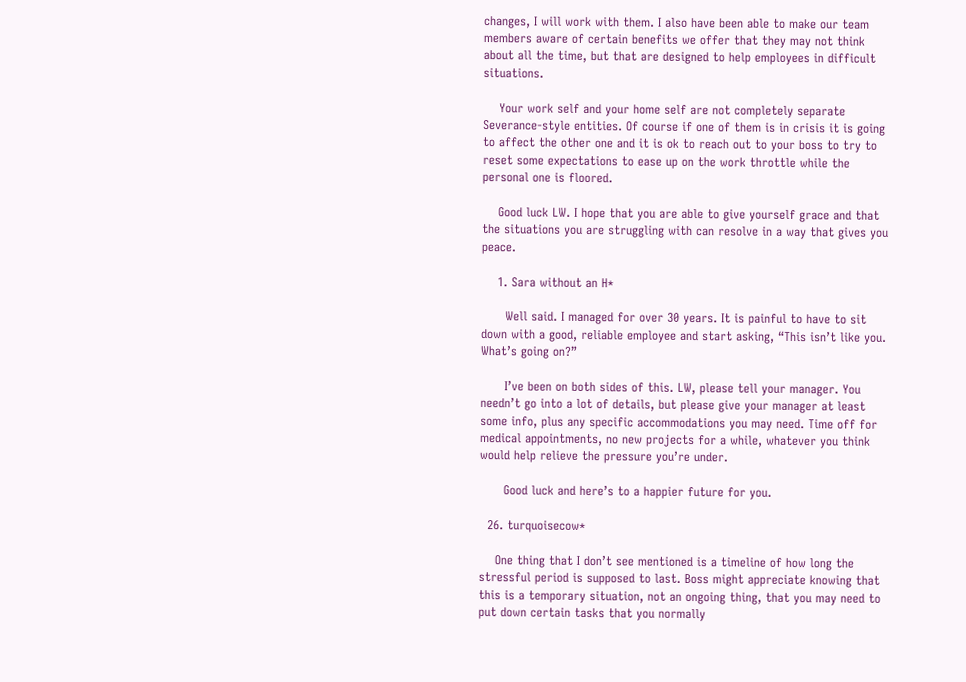changes, I will work with them. I also have been able to make our team members aware of certain benefits we offer that they may not think about all the time, but that are designed to help employees in difficult situations.

    Your work self and your home self are not completely separate Severance-style entities. Of course if one of them is in crisis it is going to affect the other one and it is ok to reach out to your boss to try to reset some expectations to ease up on the work throttle while the personal one is floored.

    Good luck LW. I hope that you are able to give yourself grace and that the situations you are struggling with can resolve in a way that gives you peace.

    1. Sara without an H*

      Well said. I managed for over 30 years. It is painful to have to sit down with a good, reliable employee and start asking, “This isn’t like you. What’s going on?”

      I’ve been on both sides of this. LW, please tell your manager. You needn’t go into a lot of details, but please give your manager at least some info, plus any specific accommodations you may need. Time off for medical appointments, no new projects for a while, whatever you think would help relieve the pressure you’re under.

      Good luck and here’s to a happier future for you.

  26. turquoisecow*

    One thing that I don’t see mentioned is a timeline of how long the stressful period is supposed to last. Boss might appreciate knowing that this is a temporary situation, not an ongoing thing, that you may need to put down certain tasks that you normally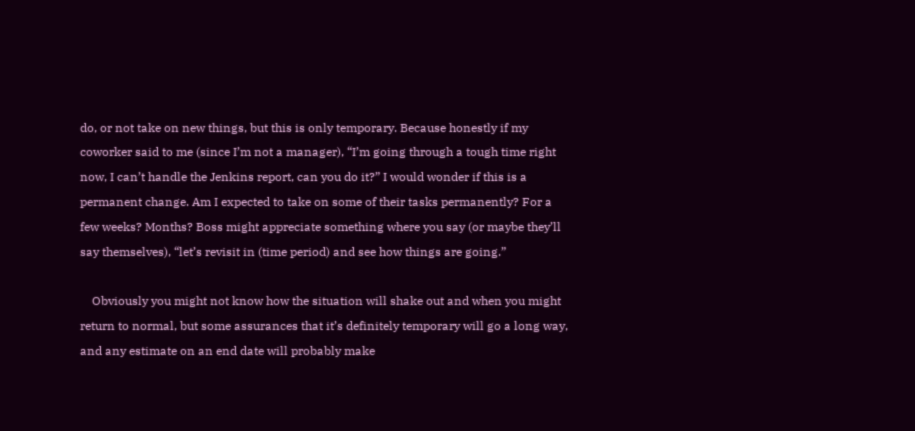do, or not take on new things, but this is only temporary. Because honestly if my coworker said to me (since I’m not a manager), “I’m going through a tough time right now, I can’t handle the Jenkins report, can you do it?” I would wonder if this is a permanent change. Am I expected to take on some of their tasks permanently? For a few weeks? Months? Boss might appreciate something where you say (or maybe they’ll say themselves), “let’s revisit in (time period) and see how things are going.”

    Obviously you might not know how the situation will shake out and when you might return to normal, but some assurances that it’s definitely temporary will go a long way, and any estimate on an end date will probably make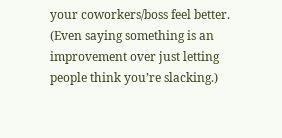your coworkers/boss feel better. (Even saying something is an improvement over just letting people think you’re slacking.)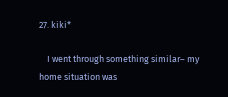27. kiki*

    I went through something similar– my home situation was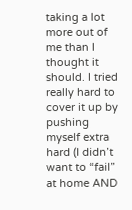taking a lot more out of me than I thought it should. I tried really hard to cover it up by pushing myself extra hard (I didn’t want to “fail” at home AND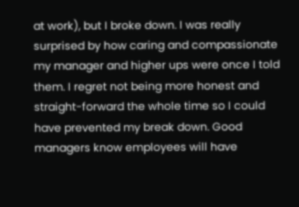at work), but I broke down. I was really surprised by how caring and compassionate my manager and higher ups were once I told them. I regret not being more honest and straight-forward the whole time so I could have prevented my break down. Good managers know employees will have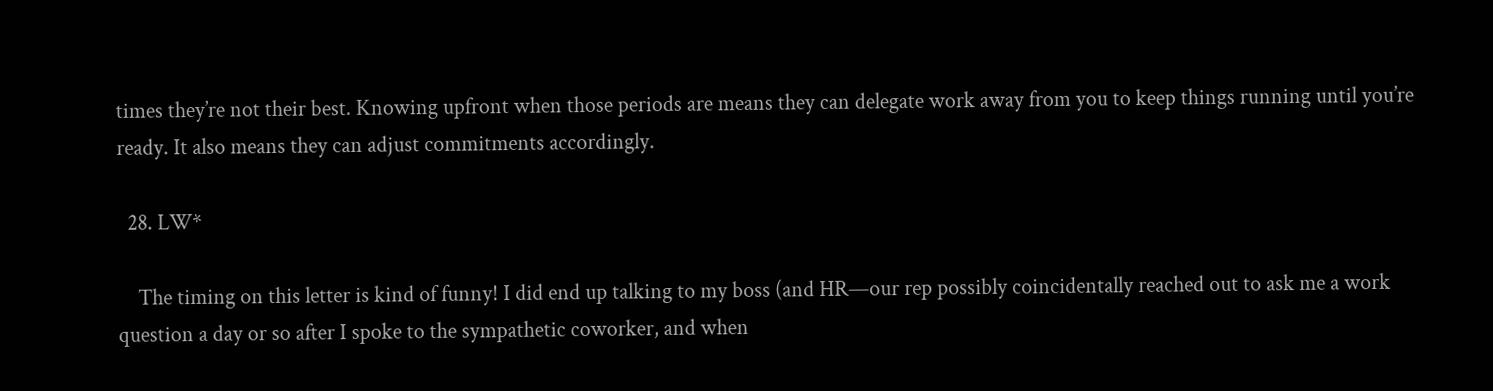times they’re not their best. Knowing upfront when those periods are means they can delegate work away from you to keep things running until you’re ready. It also means they can adjust commitments accordingly.

  28. LW*

    The timing on this letter is kind of funny! I did end up talking to my boss (and HR—our rep possibly coincidentally reached out to ask me a work question a day or so after I spoke to the sympathetic coworker, and when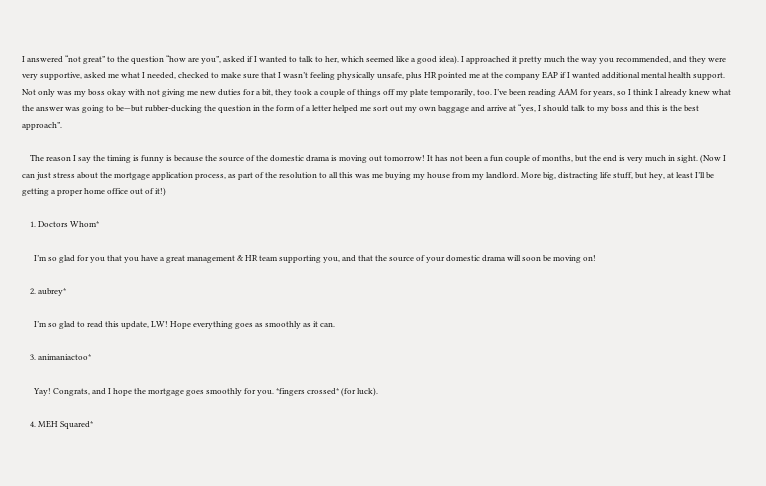I answered “not great” to the question “how are you”, asked if I wanted to talk to her, which seemed like a good idea). I approached it pretty much the way you recommended, and they were very supportive, asked me what I needed, checked to make sure that I wasn’t feeling physically unsafe, plus HR pointed me at the company EAP if I wanted additional mental health support. Not only was my boss okay with not giving me new duties for a bit, they took a couple of things off my plate temporarily, too. I’ve been reading AAM for years, so I think I already knew what the answer was going to be—but rubber-ducking the question in the form of a letter helped me sort out my own baggage and arrive at “yes, I should talk to my boss and this is the best approach”.

    The reason I say the timing is funny is because the source of the domestic drama is moving out tomorrow! It has not been a fun couple of months, but the end is very much in sight. (Now I can just stress about the mortgage application process, as part of the resolution to all this was me buying my house from my landlord. More big, distracting life stuff, but hey, at least I’ll be getting a proper home office out of it!)

    1. Doctors Whom*

      I’m so glad for you that you have a great management & HR team supporting you, and that the source of your domestic drama will soon be moving on!

    2. aubrey*

      I’m so glad to read this update, LW! Hope everything goes as smoothly as it can.

    3. animaniactoo*

      Yay! Congrats, and I hope the mortgage goes smoothly for you. *fingers crossed* (for luck).

    4. MEH Squared*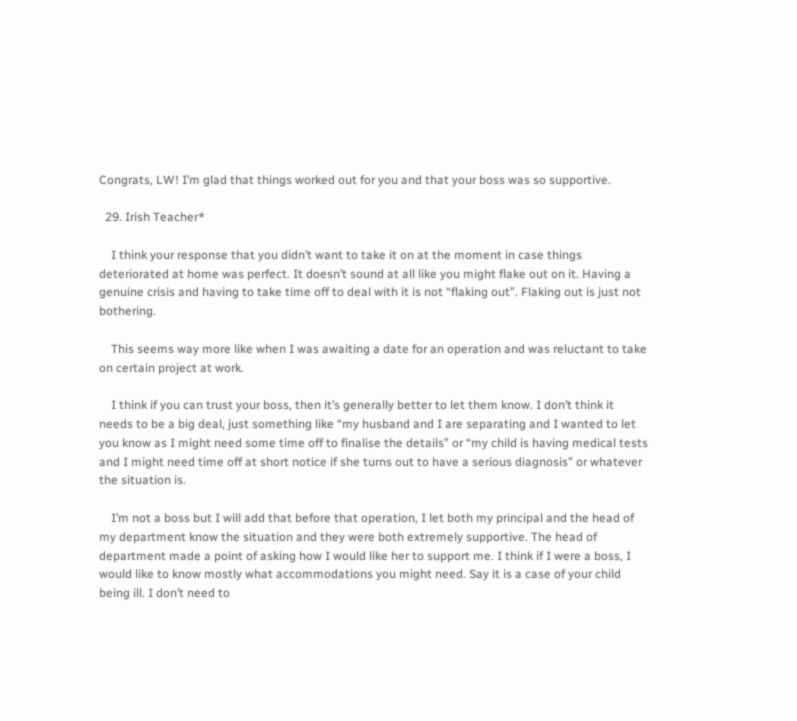Congrats, LW! I’m glad that things worked out for you and that your boss was so supportive.

  29. Irish Teacher*

    I think your response that you didn’t want to take it on at the moment in case things deteriorated at home was perfect. It doesn’t sound at all like you might flake out on it. Having a genuine crisis and having to take time off to deal with it is not “flaking out”. Flaking out is just not bothering.

    This seems way more like when I was awaiting a date for an operation and was reluctant to take on certain project at work.

    I think if you can trust your boss, then it’s generally better to let them know. I don’t think it needs to be a big deal, just something like “my husband and I are separating and I wanted to let you know as I might need some time off to finalise the details” or “my child is having medical tests and I might need time off at short notice if she turns out to have a serious diagnosis” or whatever the situation is.

    I’m not a boss but I will add that before that operation, I let both my principal and the head of my department know the situation and they were both extremely supportive. The head of department made a point of asking how I would like her to support me. I think if I were a boss, I would like to know mostly what accommodations you might need. Say it is a case of your child being ill. I don’t need to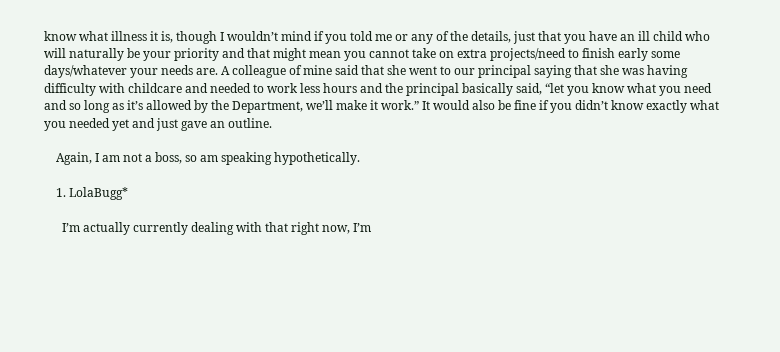know what illness it is, though I wouldn’t mind if you told me or any of the details, just that you have an ill child who will naturally be your priority and that might mean you cannot take on extra projects/need to finish early some days/whatever your needs are. A colleague of mine said that she went to our principal saying that she was having difficulty with childcare and needed to work less hours and the principal basically said, “let you know what you need and so long as it’s allowed by the Department, we’ll make it work.” It would also be fine if you didn’t know exactly what you needed yet and just gave an outline.

    Again, I am not a boss, so am speaking hypothetically.

    1. LolaBugg*

      I’m actually currently dealing with that right now, I’m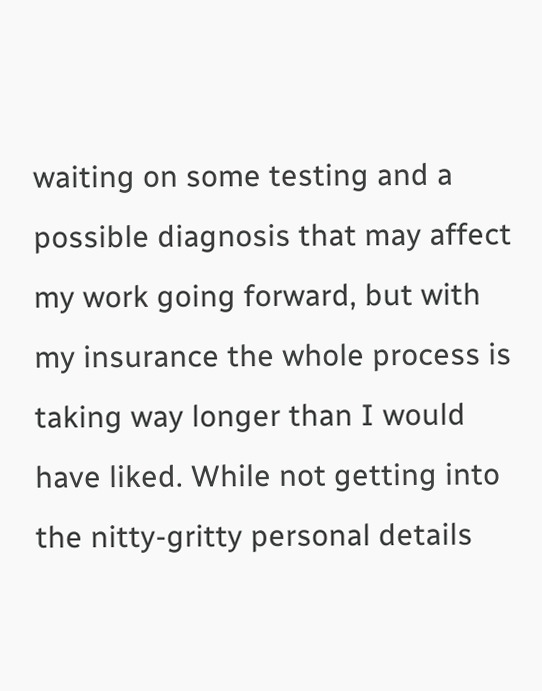waiting on some testing and a possible diagnosis that may affect my work going forward, but with my insurance the whole process is taking way longer than I would have liked. While not getting into the nitty-gritty personal details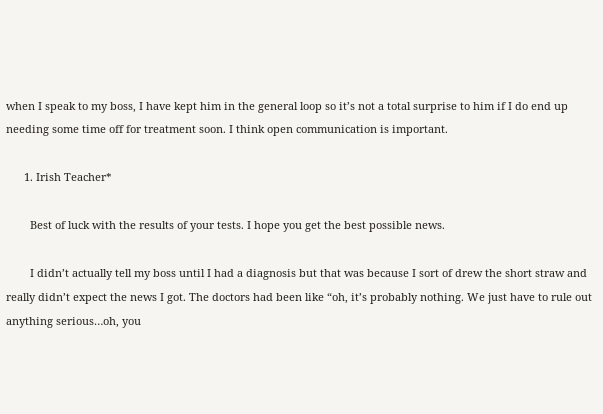when I speak to my boss, I have kept him in the general loop so it’s not a total surprise to him if I do end up needing some time off for treatment soon. I think open communication is important.

      1. Irish Teacher*

        Best of luck with the results of your tests. I hope you get the best possible news.

        I didn’t actually tell my boss until I had a diagnosis but that was because I sort of drew the short straw and really didn’t expect the news I got. The doctors had been like “oh, it’s probably nothing. We just have to rule out anything serious…oh, you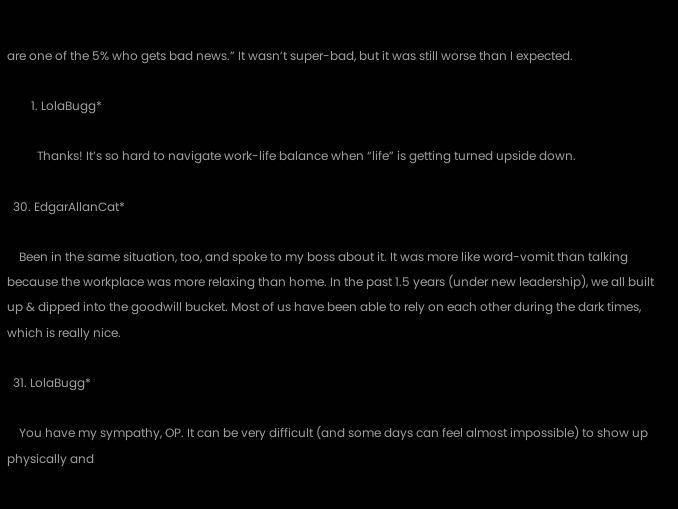are one of the 5% who gets bad news.” It wasn’t super-bad, but it was still worse than I expected.

        1. LolaBugg*

          Thanks! It’s so hard to navigate work-life balance when “life” is getting turned upside down.

  30. EdgarAllanCat*

    Been in the same situation, too, and spoke to my boss about it. It was more like word-vomit than talking because the workplace was more relaxing than home. In the past 1.5 years (under new leadership), we all built up & dipped into the goodwill bucket. Most of us have been able to rely on each other during the dark times, which is really nice.

  31. LolaBugg*

    You have my sympathy, OP. It can be very difficult (and some days can feel almost impossible) to show up physically and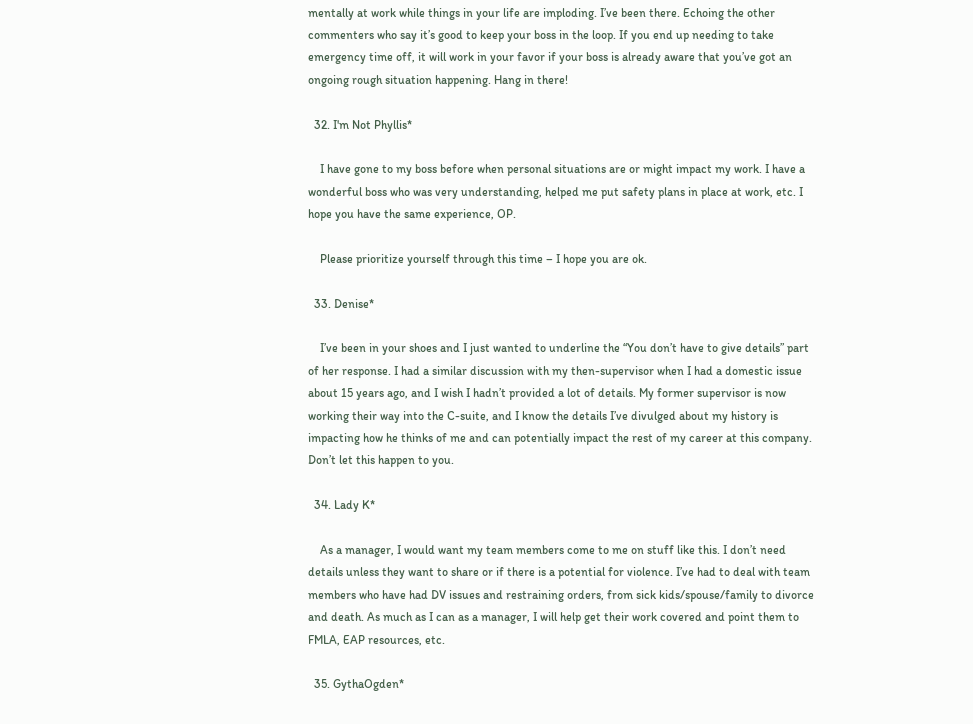mentally at work while things in your life are imploding. I’ve been there. Echoing the other commenters who say it’s good to keep your boss in the loop. If you end up needing to take emergency time off, it will work in your favor if your boss is already aware that you’ve got an ongoing rough situation happening. Hang in there!

  32. I'm Not Phyllis*

    I have gone to my boss before when personal situations are or might impact my work. I have a wonderful boss who was very understanding, helped me put safety plans in place at work, etc. I hope you have the same experience, OP.

    Please prioritize yourself through this time – I hope you are ok.

  33. Denise*

    I’ve been in your shoes and I just wanted to underline the “You don’t have to give details” part of her response. I had a similar discussion with my then-supervisor when I had a domestic issue about 15 years ago, and I wish I hadn’t provided a lot of details. My former supervisor is now working their way into the C-suite, and I know the details I’ve divulged about my history is impacting how he thinks of me and can potentially impact the rest of my career at this company. Don’t let this happen to you.

  34. Lady K*

    As a manager, I would want my team members come to me on stuff like this. I don’t need details unless they want to share or if there is a potential for violence. I’ve had to deal with team members who have had DV issues and restraining orders, from sick kids/spouse/family to divorce and death. As much as I can as a manager, I will help get their work covered and point them to FMLA, EAP resources, etc.

  35. GythaOgden*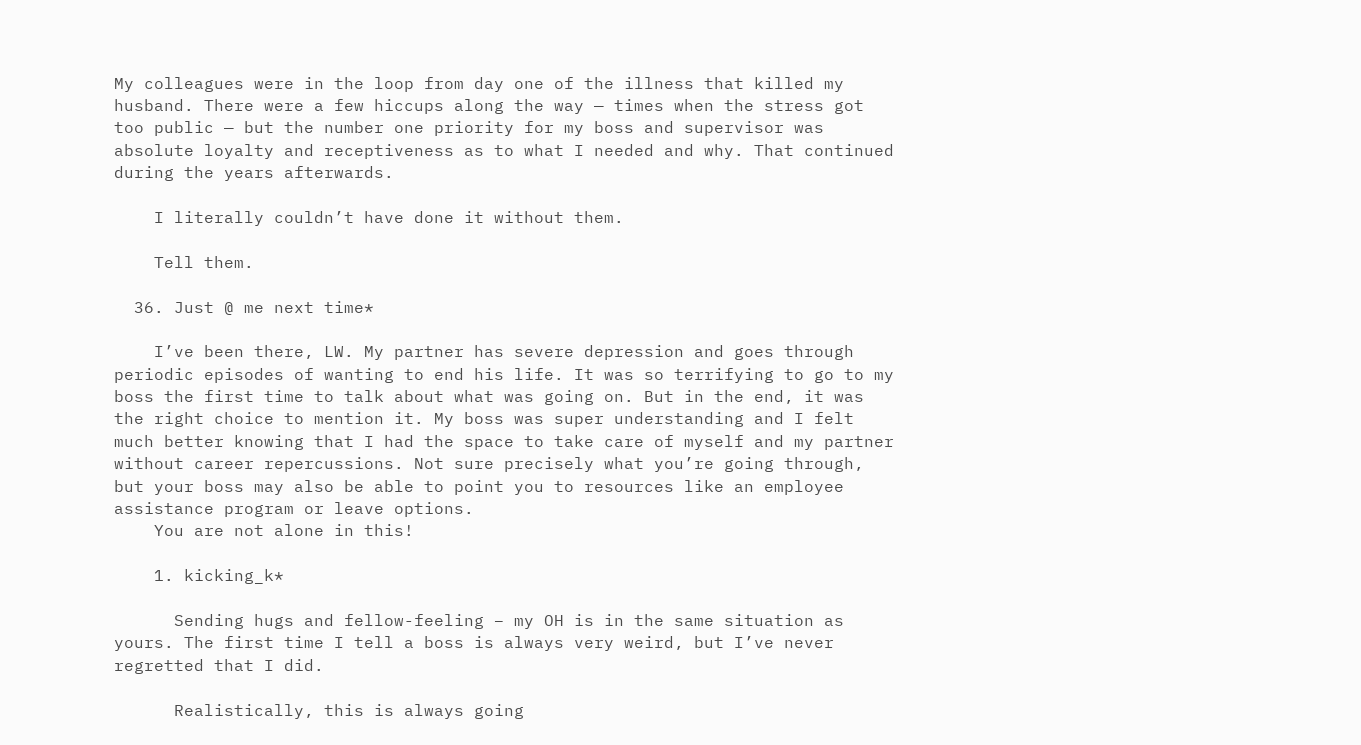My colleagues were in the loop from day one of the illness that killed my husband. There were a few hiccups along the way — times when the stress got too public — but the number one priority for my boss and supervisor was absolute loyalty and receptiveness as to what I needed and why. That continued during the years afterwards.

    I literally couldn’t have done it without them.

    Tell them.

  36. Just @ me next time*

    I’ve been there, LW. My partner has severe depression and goes through periodic episodes of wanting to end his life. It was so terrifying to go to my boss the first time to talk about what was going on. But in the end, it was the right choice to mention it. My boss was super understanding and I felt much better knowing that I had the space to take care of myself and my partner without career repercussions. Not sure precisely what you’re going through, but your boss may also be able to point you to resources like an employee assistance program or leave options.
    You are not alone in this!

    1. kicking_k*

      Sending hugs and fellow-feeling – my OH is in the same situation as yours. The first time I tell a boss is always very weird, but I’ve never regretted that I did.

      Realistically, this is always going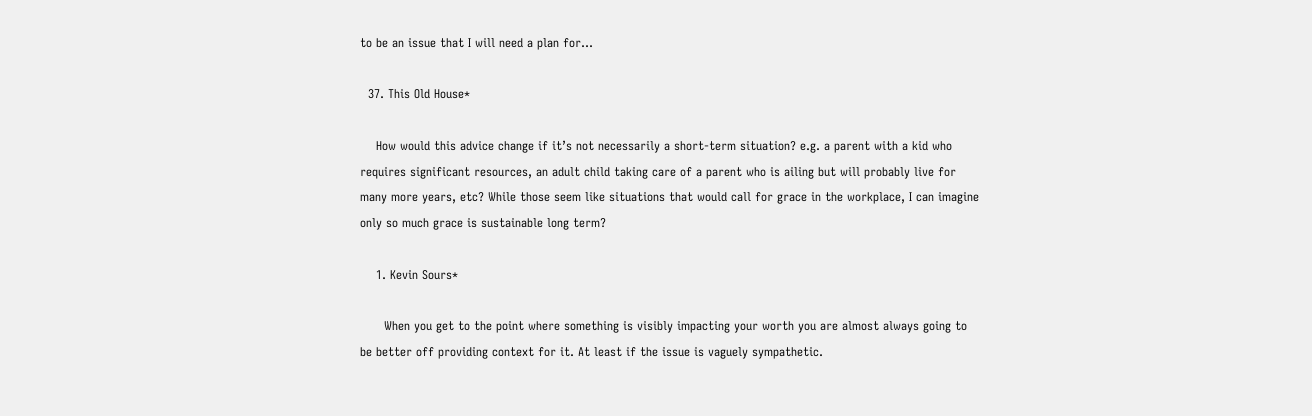to be an issue that I will need a plan for…

  37. This Old House*

    How would this advice change if it’s not necessarily a short-term situation? e.g. a parent with a kid who requires significant resources, an adult child taking care of a parent who is ailing but will probably live for many more years, etc? While those seem like situations that would call for grace in the workplace, I can imagine only so much grace is sustainable long term?

    1. Kevin Sours*

      When you get to the point where something is visibly impacting your worth you are almost always going to be better off providing context for it. At least if the issue is vaguely sympathetic.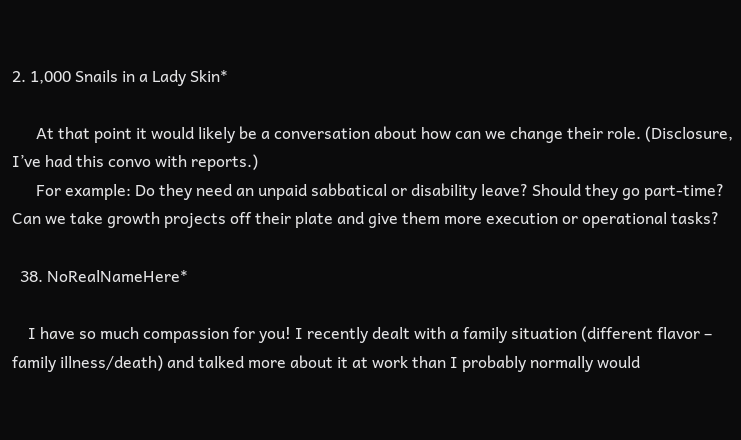2. 1,000 Snails in a Lady Skin*

      At that point it would likely be a conversation about how can we change their role. (Disclosure, I’ve had this convo with reports.)
      For example: Do they need an unpaid sabbatical or disability leave? Should they go part-time? Can we take growth projects off their plate and give them more execution or operational tasks?

  38. NoRealNameHere*

    I have so much compassion for you! I recently dealt with a family situation (different flavor – family illness/death) and talked more about it at work than I probably normally would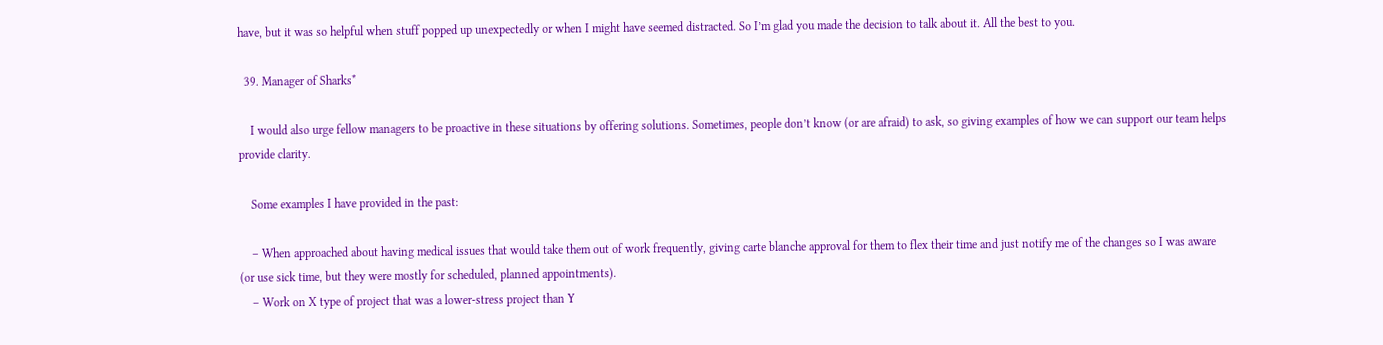have, but it was so helpful when stuff popped up unexpectedly or when I might have seemed distracted. So I’m glad you made the decision to talk about it. All the best to you.

  39. Manager of Sharks*

    I would also urge fellow managers to be proactive in these situations by offering solutions. Sometimes, people don’t know (or are afraid) to ask, so giving examples of how we can support our team helps provide clarity.

    Some examples I have provided in the past:

    – When approached about having medical issues that would take them out of work frequently, giving carte blanche approval for them to flex their time and just notify me of the changes so I was aware (or use sick time, but they were mostly for scheduled, planned appointments).
    – Work on X type of project that was a lower-stress project than Y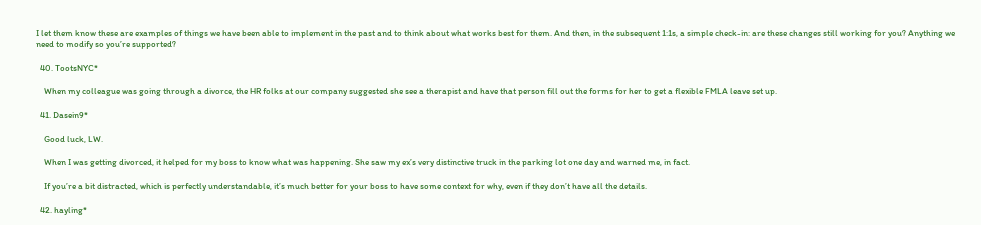I let them know these are examples of things we have been able to implement in the past and to think about what works best for them. And then, in the subsequent 1:1s, a simple check-in: are these changes still working for you? Anything we need to modify so you’re supported?

  40. TootsNYC*

    When my colleague was going through a divorce, the HR folks at our company suggested she see a therapist and have that person fill out the forms for her to get a flexible FMLA leave set up.

  41. Dasein9*

    Good luck, LW.

    When I was getting divorced, it helped for my boss to know what was happening. She saw my ex’s very distinctive truck in the parking lot one day and warned me, in fact.

    If you’re a bit distracted, which is perfectly understandable, it’s much better for your boss to have some context for why, even if they don’t have all the details.

  42. hayling*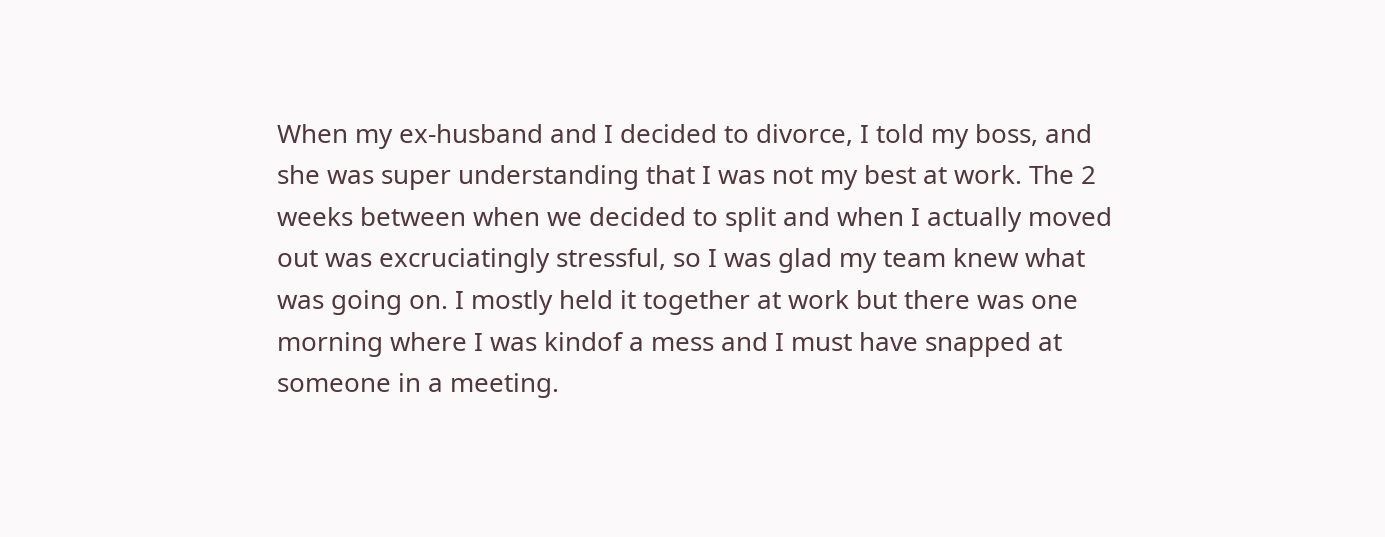When my ex-husband and I decided to divorce, I told my boss, and she was super understanding that I was not my best at work. The 2 weeks between when we decided to split and when I actually moved out was excruciatingly stressful, so I was glad my team knew what was going on. I mostly held it together at work but there was one morning where I was kindof a mess and I must have snapped at someone in a meeting.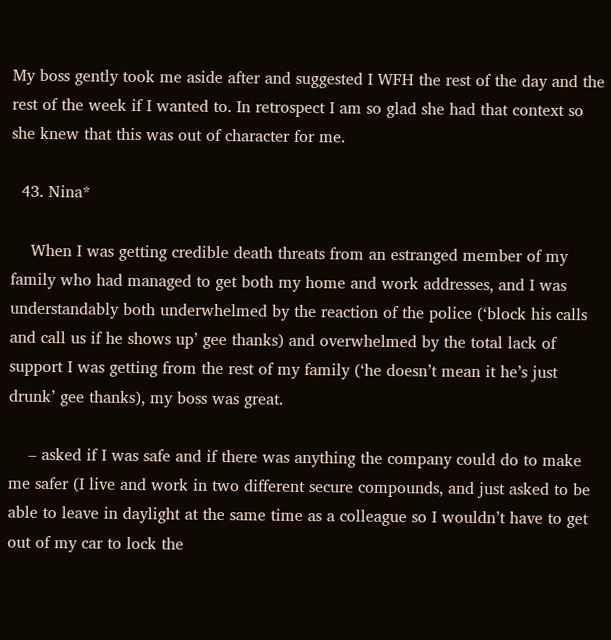My boss gently took me aside after and suggested I WFH the rest of the day and the rest of the week if I wanted to. In retrospect I am so glad she had that context so she knew that this was out of character for me.

  43. Nina*

    When I was getting credible death threats from an estranged member of my family who had managed to get both my home and work addresses, and I was understandably both underwhelmed by the reaction of the police (‘block his calls and call us if he shows up’ gee thanks) and overwhelmed by the total lack of support I was getting from the rest of my family (‘he doesn’t mean it he’s just drunk’ gee thanks), my boss was great.

    – asked if I was safe and if there was anything the company could do to make me safer (I live and work in two different secure compounds, and just asked to be able to leave in daylight at the same time as a colleague so I wouldn’t have to get out of my car to lock the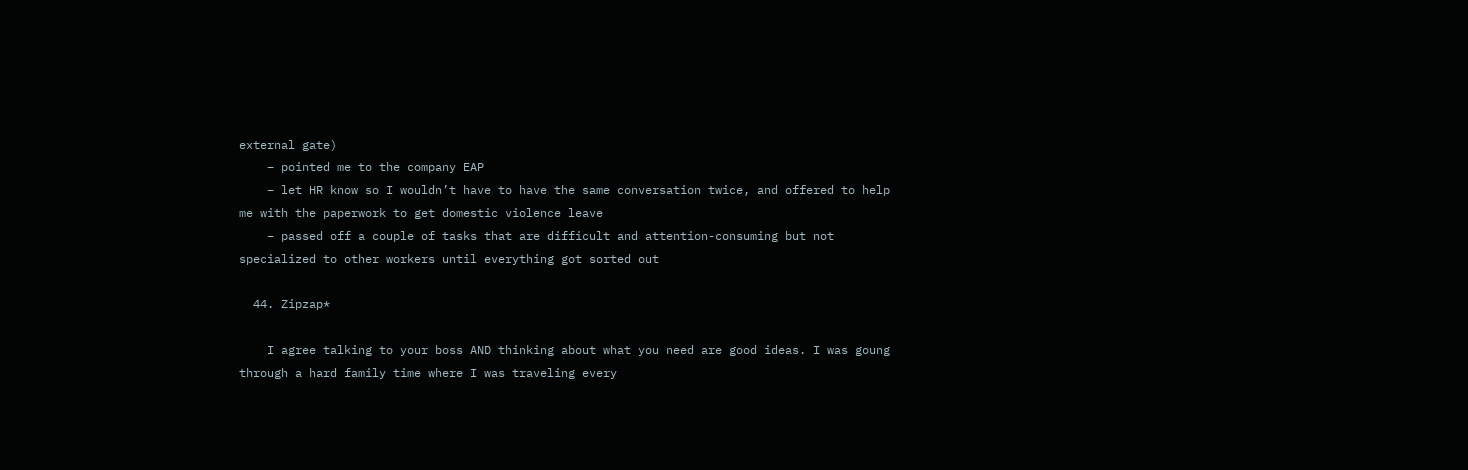external gate)
    – pointed me to the company EAP
    – let HR know so I wouldn’t have to have the same conversation twice, and offered to help me with the paperwork to get domestic violence leave
    – passed off a couple of tasks that are difficult and attention-consuming but not specialized to other workers until everything got sorted out

  44. Zipzap*

    I agree talking to your boss AND thinking about what you need are good ideas. I was goung through a hard family time where I was traveling every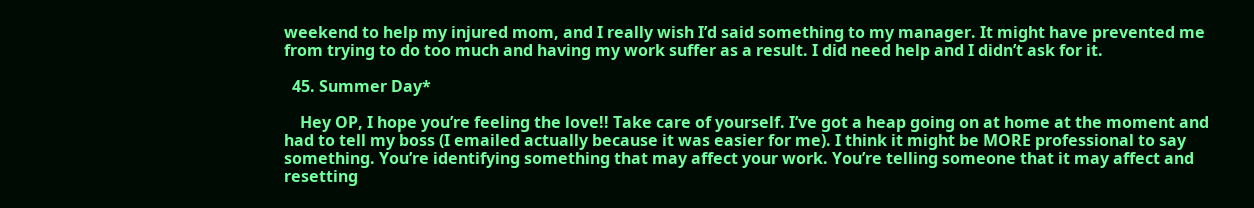weekend to help my injured mom, and I really wish I’d said something to my manager. It might have prevented me from trying to do too much and having my work suffer as a result. I did need help and I didn’t ask for it.

  45. Summer Day*

    Hey OP, I hope you’re feeling the love!! Take care of yourself. I’ve got a heap going on at home at the moment and had to tell my boss (I emailed actually because it was easier for me). I think it might be MORE professional to say something. You’re identifying something that may affect your work. You’re telling someone that it may affect and resetting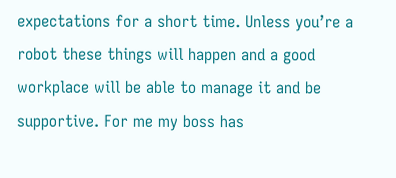expectations for a short time. Unless you’re a robot these things will happen and a good workplace will be able to manage it and be supportive. For me my boss has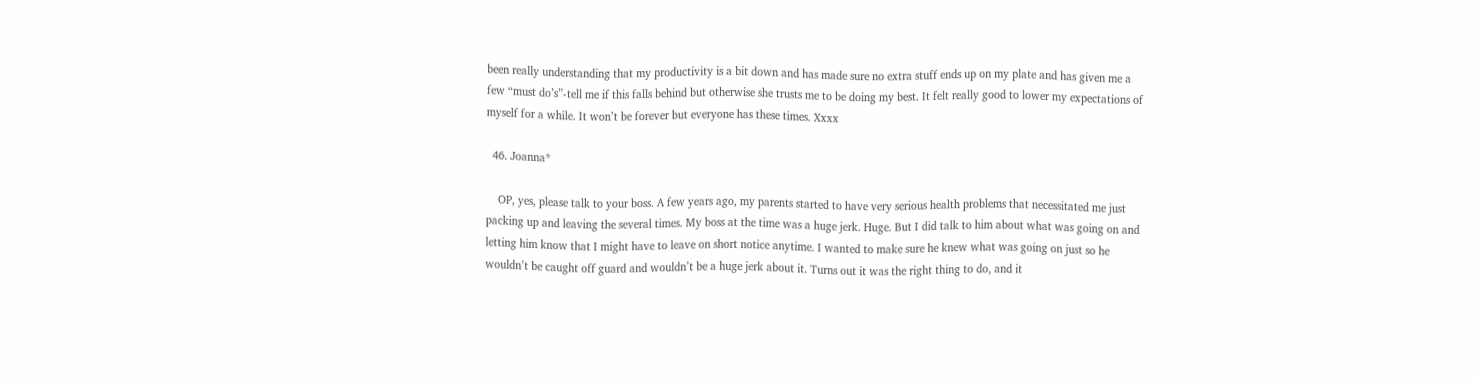been really understanding that my productivity is a bit down and has made sure no extra stuff ends up on my plate and has given me a few “must do’s”-tell me if this falls behind but otherwise she trusts me to be doing my best. It felt really good to lower my expectations of myself for a while. It won’t be forever but everyone has these times. Xxxx

  46. Joanna*

    OP, yes, please talk to your boss. A few years ago, my parents started to have very serious health problems that necessitated me just packing up and leaving the several times. My boss at the time was a huge jerk. Huge. But I did talk to him about what was going on and letting him know that I might have to leave on short notice anytime. I wanted to make sure he knew what was going on just so he wouldn’t be caught off guard and wouldn’t be a huge jerk about it. Turns out it was the right thing to do, and it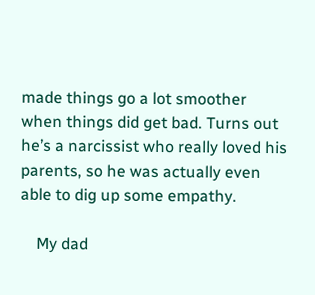made things go a lot smoother when things did get bad. Turns out he’s a narcissist who really loved his parents, so he was actually even able to dig up some empathy.

    My dad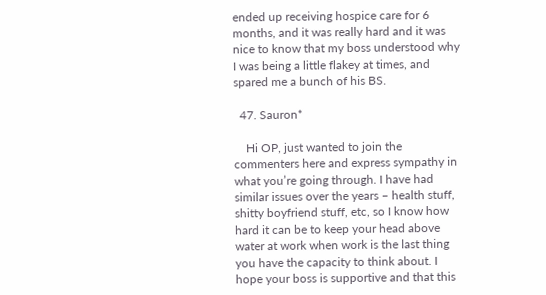ended up receiving hospice care for 6 months, and it was really hard and it was nice to know that my boss understood why I was being a little flakey at times, and spared me a bunch of his BS.

  47. Sauron*

    Hi OP, just wanted to join the commenters here and express sympathy in what you’re going through. I have had similar issues over the years – health stuff, shitty boyfriend stuff, etc, so I know how hard it can be to keep your head above water at work when work is the last thing you have the capacity to think about. I hope your boss is supportive and that this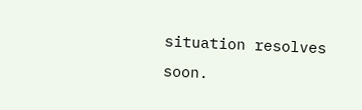situation resolves soon.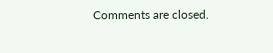Comments are closed.